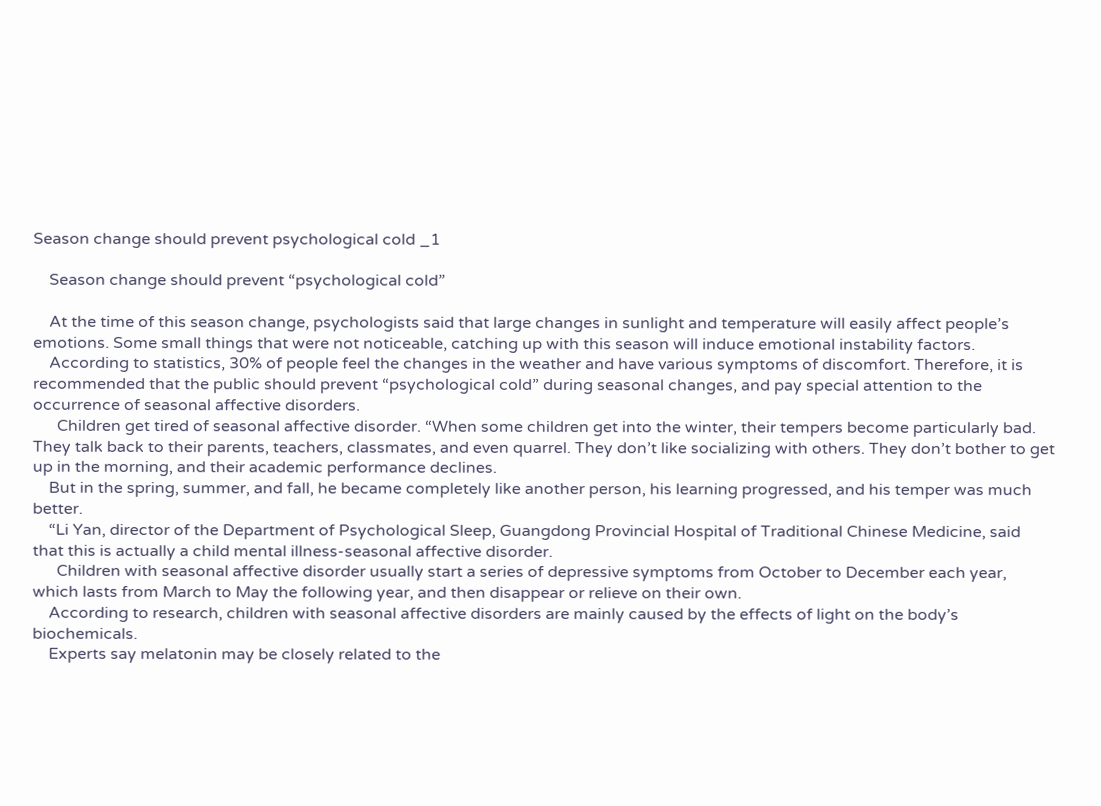Season change should prevent psychological cold _1

    Season change should prevent “psychological cold”

    At the time of this season change, psychologists said that large changes in sunlight and temperature will easily affect people’s emotions. Some small things that were not noticeable, catching up with this season will induce emotional instability factors.
    According to statistics, 30% of people feel the changes in the weather and have various symptoms of discomfort. Therefore, it is recommended that the public should prevent “psychological cold” during seasonal changes, and pay special attention to the occurrence of seasonal affective disorders.
      Children get tired of seasonal affective disorder. “When some children get into the winter, their tempers become particularly bad. They talk back to their parents, teachers, classmates, and even quarrel. They don’t like socializing with others. They don’t bother to get up in the morning, and their academic performance declines.
    But in the spring, summer, and fall, he became completely like another person, his learning progressed, and his temper was much better.
    “Li Yan, director of the Department of Psychological Sleep, Guangdong Provincial Hospital of Traditional Chinese Medicine, said that this is actually a child mental illness-seasonal affective disorder.
      Children with seasonal affective disorder usually start a series of depressive symptoms from October to December each year, which lasts from March to May the following year, and then disappear or relieve on their own.
    According to research, children with seasonal affective disorders are mainly caused by the effects of light on the body’s biochemicals.
    Experts say melatonin may be closely related to the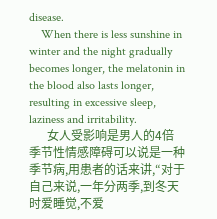disease.
    When there is less sunshine in winter and the night gradually becomes longer, the melatonin in the blood also lasts longer, resulting in excessive sleep, laziness and irritability.
      女人受影响是男人的4倍  季节性情感障碍可以说是一种季节病,用患者的话来讲,“对于自己来说,一年分两季,到冬天时爱睡觉,不爱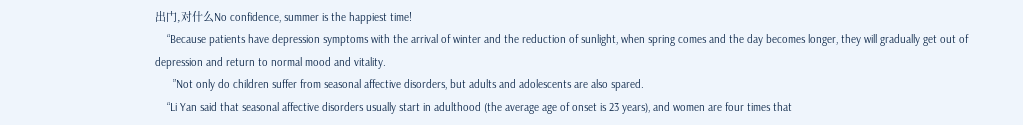出门,对什么No confidence, summer is the happiest time!
    “Because patients have depression symptoms with the arrival of winter and the reduction of sunlight, when spring comes and the day becomes longer, they will gradually get out of depression and return to normal mood and vitality.
      ”Not only do children suffer from seasonal affective disorders, but adults and adolescents are also spared.
    “Li Yan said that seasonal affective disorders usually start in adulthood (the average age of onset is 23 years), and women are four times that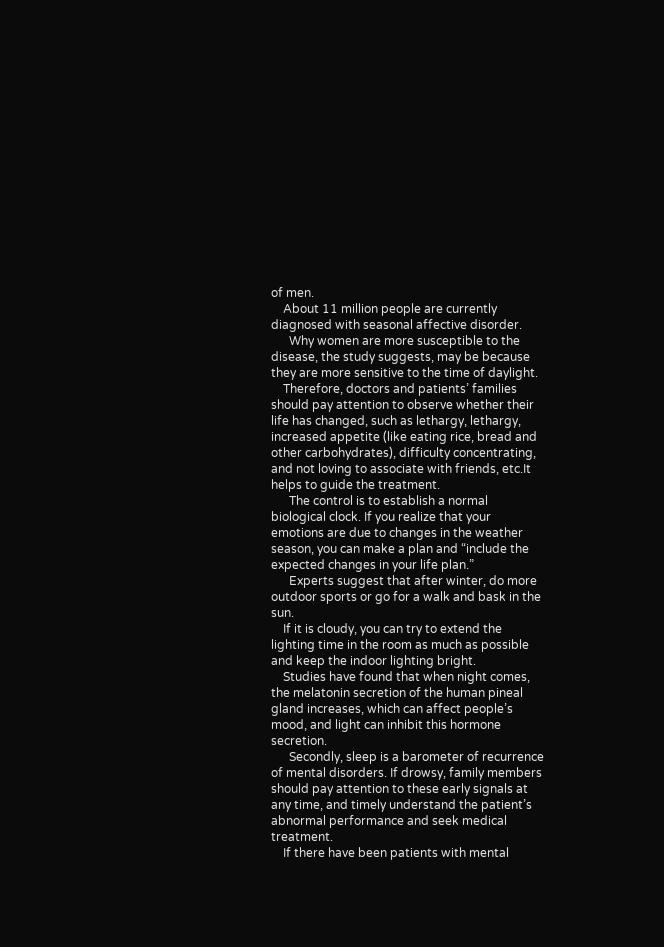of men.
    About 11 million people are currently diagnosed with seasonal affective disorder.
      Why women are more susceptible to the disease, the study suggests, may be because they are more sensitive to the time of daylight.
    Therefore, doctors and patients’ families should pay attention to observe whether their life has changed, such as lethargy, lethargy, increased appetite (like eating rice, bread and other carbohydrates), difficulty concentrating, and not loving to associate with friends, etc.It helps to guide the treatment.
      The control is to establish a normal biological clock. If you realize that your emotions are due to changes in the weather season, you can make a plan and “include the expected changes in your life plan.”
      Experts suggest that after winter, do more outdoor sports or go for a walk and bask in the sun.
    If it is cloudy, you can try to extend the lighting time in the room as much as possible and keep the indoor lighting bright.
    Studies have found that when night comes, the melatonin secretion of the human pineal gland increases, which can affect people’s mood, and light can inhibit this hormone secretion.
      Secondly, sleep is a barometer of recurrence of mental disorders. If drowsy, family members should pay attention to these early signals at any time, and timely understand the patient’s abnormal performance and seek medical treatment.
    If there have been patients with mental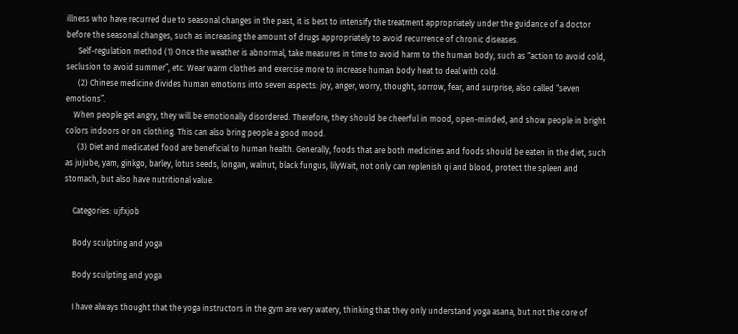illness who have recurred due to seasonal changes in the past, it is best to intensify the treatment appropriately under the guidance of a doctor before the seasonal changes, such as increasing the amount of drugs appropriately to avoid recurrence of chronic diseases.
      Self-regulation method (1) Once the weather is abnormal, take measures in time to avoid harm to the human body, such as “action to avoid cold, seclusion to avoid summer”, etc. Wear warm clothes and exercise more to increase human body heat to deal with cold.
      (2) Chinese medicine divides human emotions into seven aspects: joy, anger, worry, thought, sorrow, fear, and surprise, also called “seven emotions”.
    When people get angry, they will be emotionally disordered. Therefore, they should be cheerful in mood, open-minded, and show people in bright colors indoors or on clothing. This can also bring people a good mood.
      (3) Diet and medicated food are beneficial to human health. Generally, foods that are both medicines and foods should be eaten in the diet, such as jujube, yam, ginkgo, barley, lotus seeds, longan, walnut, black fungus, lilyWait, not only can replenish qi and blood, protect the spleen and stomach, but also have nutritional value.

    Categories: ujfxjob

    Body sculpting and yoga

    Body sculpting and yoga

    I have always thought that the yoga instructors in the gym are very watery, thinking that they only understand yoga asana, but not the core of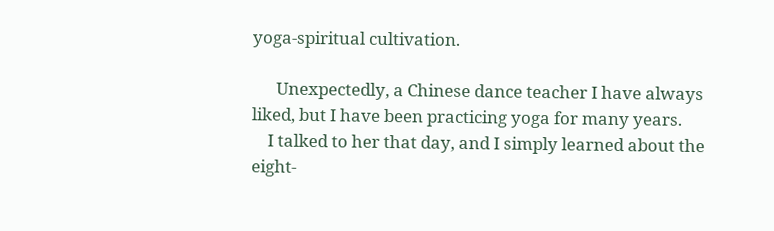yoga-spiritual cultivation.

      Unexpectedly, a Chinese dance teacher I have always liked, but I have been practicing yoga for many years.
    I talked to her that day, and I simply learned about the eight-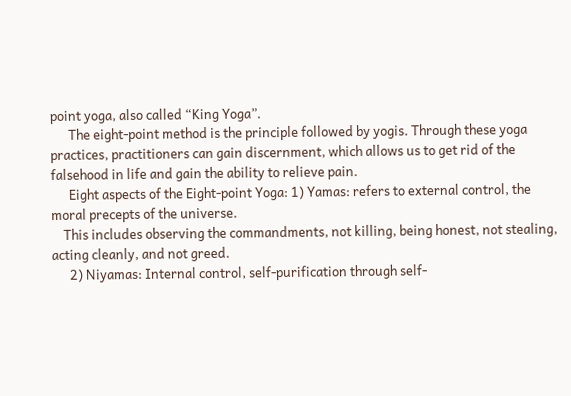point yoga, also called “King Yoga”.
      The eight-point method is the principle followed by yogis. Through these yoga practices, practitioners can gain discernment, which allows us to get rid of the falsehood in life and gain the ability to relieve pain.
      Eight aspects of the Eight-point Yoga: 1) Yamas: refers to external control, the moral precepts of the universe.
    This includes observing the commandments, not killing, being honest, not stealing, acting cleanly, and not greed.
      2) Niyamas: Internal control, self-purification through self-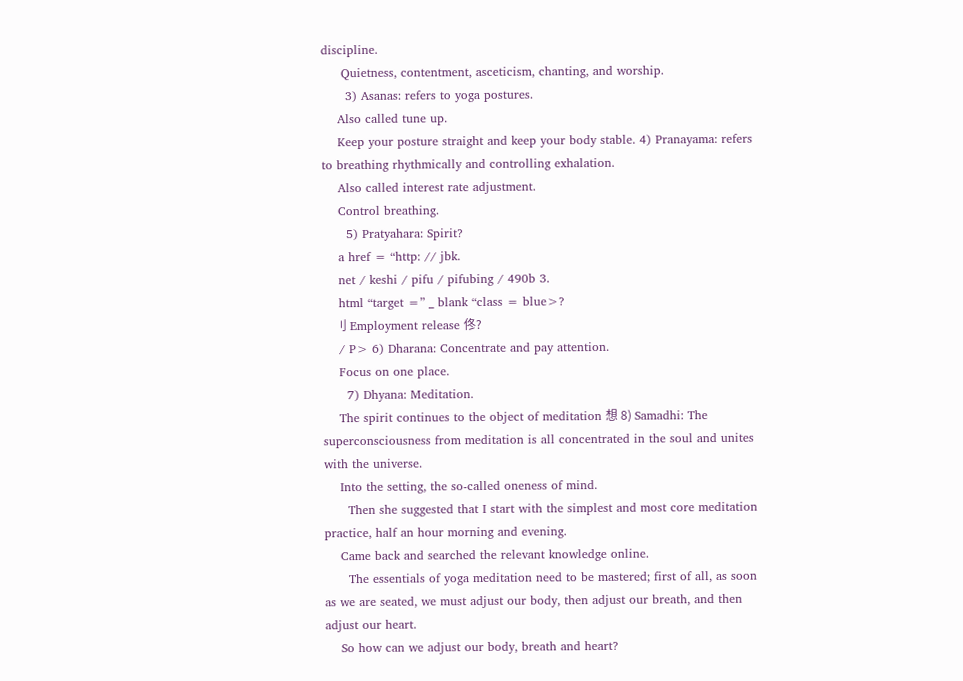discipline.
     Quietness, contentment, asceticism, chanting, and worship.
      3) Asanas: refers to yoga postures.
    Also called tune up.
    Keep your posture straight and keep your body stable. 4) Pranayama: refers to breathing rhythmically and controlling exhalation.
    Also called interest rate adjustment.
    Control breathing.
      5) Pratyahara: Spirit?
    a href = “http: // jbk.
    net / keshi / pifu / pifubing / 490b 3.
    html “target =” _ blank “class = blue>?
    刂 Employment release 佟?
    / P> 6) Dharana: Concentrate and pay attention.
    Focus on one place.
      7) Dhyana: Meditation.
    The spirit continues to the object of meditation 想 8) Samadhi: The superconsciousness from meditation is all concentrated in the soul and unites with the universe.
    Into the setting, the so-called oneness of mind.
      Then she suggested that I start with the simplest and most core meditation practice, half an hour morning and evening.
    Came back and searched the relevant knowledge online.
      The essentials of yoga meditation need to be mastered; first of all, as soon as we are seated, we must adjust our body, then adjust our breath, and then adjust our heart.
    So how can we adjust our body, breath and heart?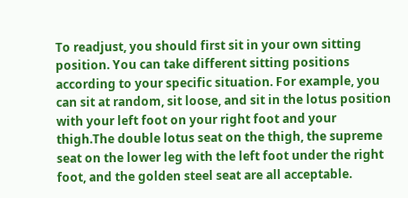To readjust, you should first sit in your own sitting position. You can take different sitting positions according to your specific situation. For example, you can sit at random, sit loose, and sit in the lotus position with your left foot on your right foot and your thigh.The double lotus seat on the thigh, the supreme seat on the lower leg with the left foot under the right foot, and the golden steel seat are all acceptable.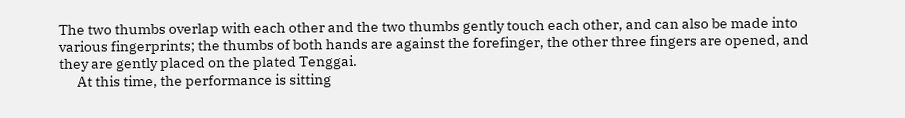The two thumbs overlap with each other and the two thumbs gently touch each other, and can also be made into various fingerprints; the thumbs of both hands are against the forefinger, the other three fingers are opened, and they are gently placed on the plated Tenggai.
      At this time, the performance is sitting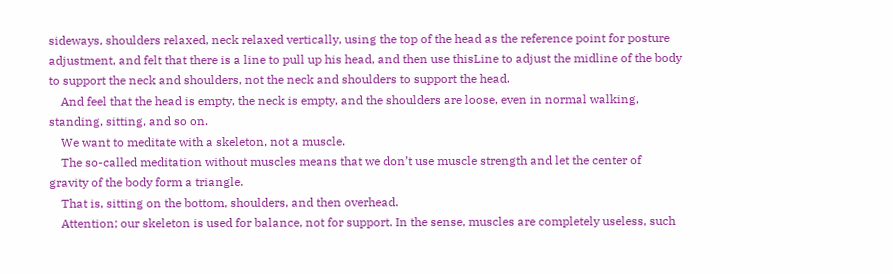sideways, shoulders relaxed, neck relaxed vertically, using the top of the head as the reference point for posture adjustment, and felt that there is a line to pull up his head, and then use thisLine to adjust the midline of the body to support the neck and shoulders, not the neck and shoulders to support the head.
    And feel that the head is empty, the neck is empty, and the shoulders are loose, even in normal walking, standing, sitting, and so on.
    We want to meditate with a skeleton, not a muscle.
    The so-called meditation without muscles means that we don’t use muscle strength and let the center of gravity of the body form a triangle.
    That is, sitting on the bottom, shoulders, and then overhead.
    Attention; our skeleton is used for balance, not for support. In the sense, muscles are completely useless, such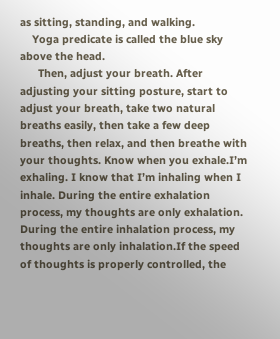as sitting, standing, and walking.
    Yoga predicate is called the blue sky above the head.
      Then, adjust your breath. After adjusting your sitting posture, start to adjust your breath, take two natural breaths easily, then take a few deep breaths, then relax, and then breathe with your thoughts. Know when you exhale.I’m exhaling. I know that I’m inhaling when I inhale. During the entire exhalation process, my thoughts are only exhalation. During the entire inhalation process, my thoughts are only inhalation.If the speed of thoughts is properly controlled, the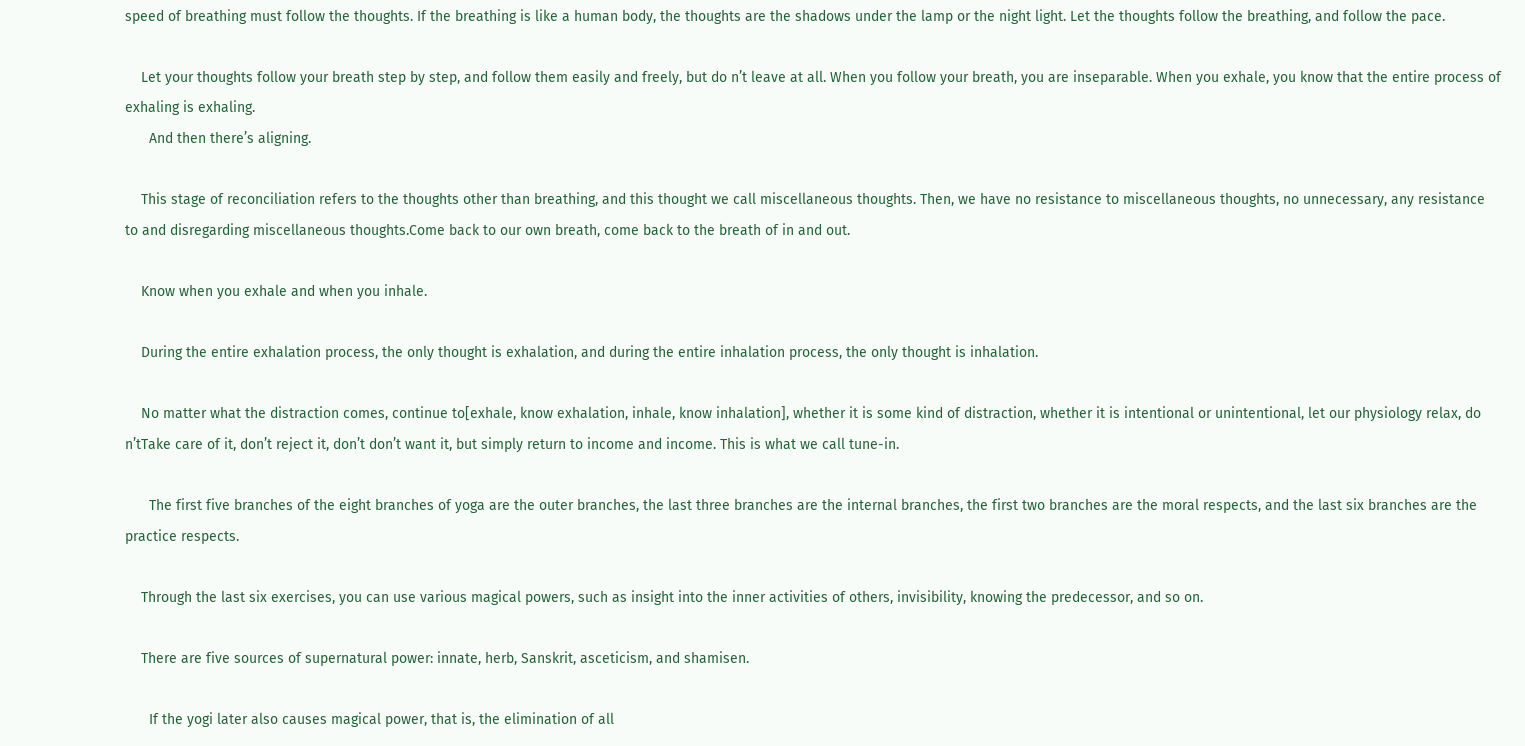speed of breathing must follow the thoughts. If the breathing is like a human body, the thoughts are the shadows under the lamp or the night light. Let the thoughts follow the breathing, and follow the pace.

    Let your thoughts follow your breath step by step, and follow them easily and freely, but do n’t leave at all. When you follow your breath, you are inseparable. When you exhale, you know that the entire process of exhaling is exhaling.
      And then there’s aligning.

    This stage of reconciliation refers to the thoughts other than breathing, and this thought we call miscellaneous thoughts. Then, we have no resistance to miscellaneous thoughts, no unnecessary, any resistance to and disregarding miscellaneous thoughts.Come back to our own breath, come back to the breath of in and out.

    Know when you exhale and when you inhale.

    During the entire exhalation process, the only thought is exhalation, and during the entire inhalation process, the only thought is inhalation.

    No matter what the distraction comes, continue to[exhale, know exhalation, inhale, know inhalation], whether it is some kind of distraction, whether it is intentional or unintentional, let our physiology relax, do n’tTake care of it, don’t reject it, don’t don’t want it, but simply return to income and income. This is what we call tune-in.

      The first five branches of the eight branches of yoga are the outer branches, the last three branches are the internal branches, the first two branches are the moral respects, and the last six branches are the practice respects.

    Through the last six exercises, you can use various magical powers, such as insight into the inner activities of others, invisibility, knowing the predecessor, and so on.

    There are five sources of supernatural power: innate, herb, Sanskrit, asceticism, and shamisen.

      If the yogi later also causes magical power, that is, the elimination of all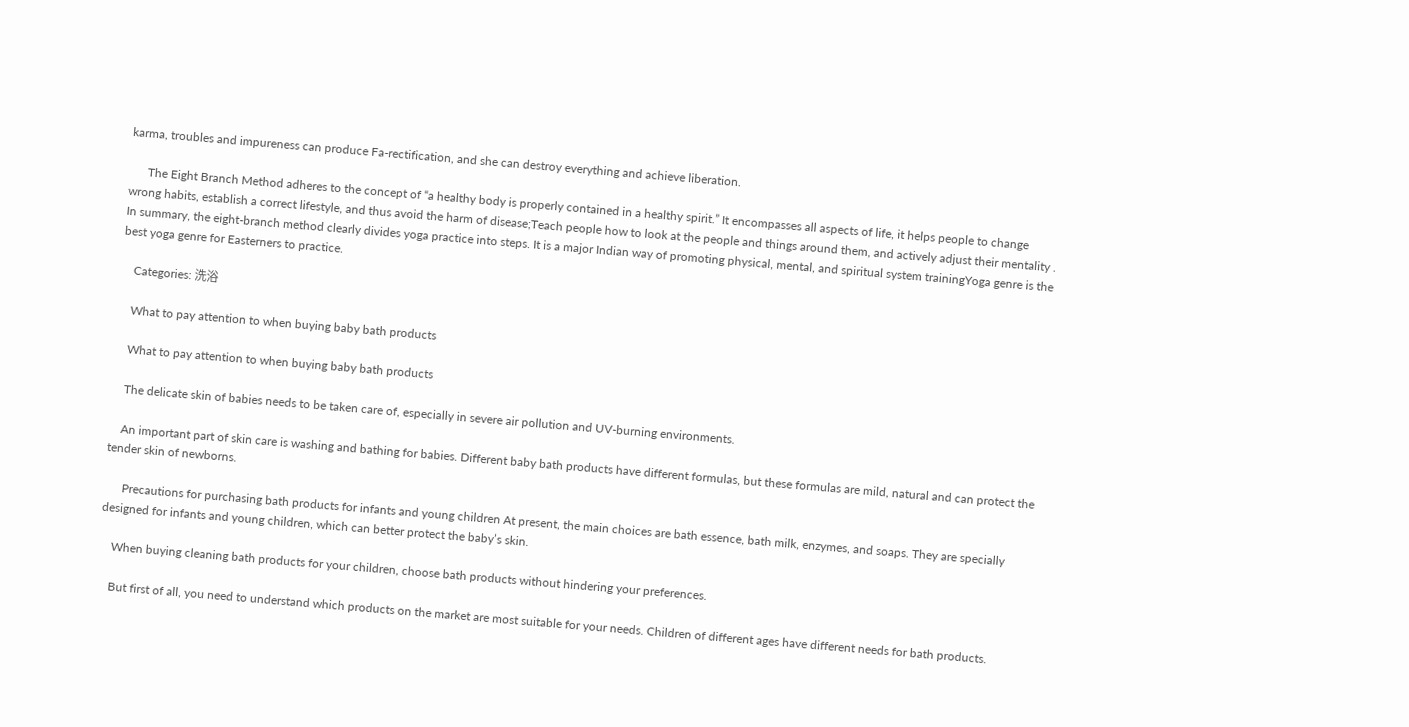karma, troubles and impureness can produce Fa-rectification, and she can destroy everything and achieve liberation.

      The Eight Branch Method adheres to the concept of “a healthy body is properly contained in a healthy spirit.” It encompasses all aspects of life, it helps people to change wrong habits, establish a correct lifestyle, and thus avoid the harm of disease;Teach people how to look at the people and things around them, and actively adjust their mentality . In summary, the eight-branch method clearly divides yoga practice into steps. It is a major Indian way of promoting physical, mental, and spiritual system trainingYoga genre is the best yoga genre for Easterners to practice.

    Categories: 洗浴

    What to pay attention to when buying baby bath products

    What to pay attention to when buying baby bath products

    The delicate skin of babies needs to be taken care of, especially in severe air pollution and UV-burning environments.

    An important part of skin care is washing and bathing for babies. Different baby bath products have different formulas, but these formulas are mild, natural and can protect the tender skin of newborns.

      Precautions for purchasing bath products for infants and young children At present, the main choices are bath essence, bath milk, enzymes, and soaps. They are specially designed for infants and young children, which can better protect the baby’s skin.

    When buying cleaning bath products for your children, choose bath products without hindering your preferences.

    But first of all, you need to understand which products on the market are most suitable for your needs. Children of different ages have different needs for bath products.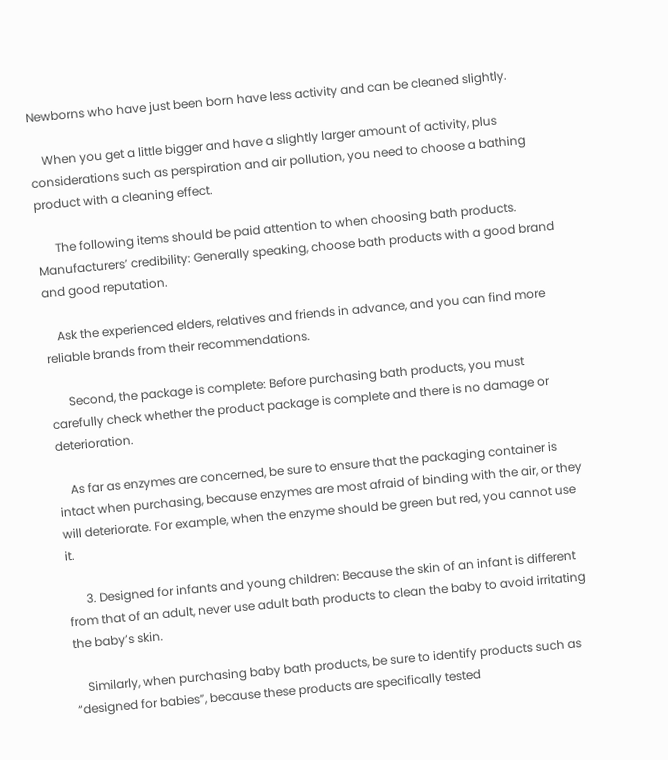Newborns who have just been born have less activity and can be cleaned slightly.

    When you get a little bigger and have a slightly larger amount of activity, plus considerations such as perspiration and air pollution, you need to choose a bathing product with a cleaning effect.

      The following items should be paid attention to when choosing bath products. Manufacturers’ credibility: Generally speaking, choose bath products with a good brand and good reputation.

    Ask the experienced elders, relatives and friends in advance, and you can find more reliable brands from their recommendations.

      Second, the package is complete: Before purchasing bath products, you must carefully check whether the product package is complete and there is no damage or deterioration.

    As far as enzymes are concerned, be sure to ensure that the packaging container is intact when purchasing, because enzymes are most afraid of binding with the air, or they will deteriorate. For example, when the enzyme should be green but red, you cannot use it.

      3. Designed for infants and young children: Because the skin of an infant is different from that of an adult, never use adult bath products to clean the baby to avoid irritating the baby’s skin.

    Similarly, when purchasing baby bath products, be sure to identify products such as “designed for babies”, because these products are specifically tested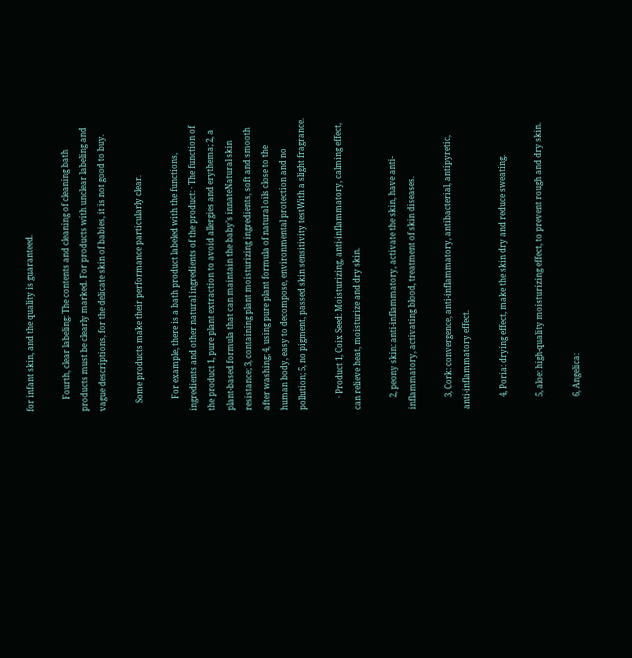for infant skin, and the quality is guaranteed.

      Fourth, clear labeling: The contents and cleaning of cleaning bath products must be clearly marked. For products with unclear labeling and vague descriptions, for the delicate skin of babies, it is not good to buy.

    Some products make their performance particularly clear.

      For example, there is a bath product labeled with the functions, ingredients and other natural ingredients of the product: · The function of the product 1, pure plant extraction to avoid allergies and erythema; 2, a plant-based formula that can maintain the baby’s innateNatural skin resistance; 3, containing plant moisturizing ingredients, soft and smooth after washing; 4, using pure plant formula of natural oils close to the human body, easy to decompose, environmental protection and no pollution; 5, no pigment, passed skin sensitivity testWith a slight fragrance.

      · Product 1, Coix Seed: Moisturizing, anti-inflammatory, calming effect, can relieve heat, moisturize and dry skin.

      2, peony skin: anti-inflammatory, activate the skin, have anti-inflammatory, activating blood, treatment of skin diseases.

      3, Cork: convergence, anti-inflammatory, antibacterial, antipyretic, anti-inflammatory effect.

      4, Poria: drying effect, make the skin dry and reduce sweating.

      5, aloe: high-quality moisturizing effect, to prevent rough and dry skin.

      6, Angelica: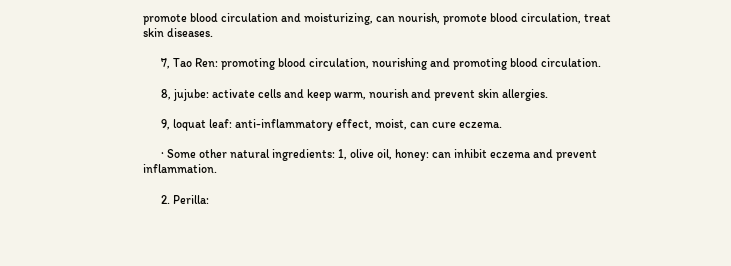promote blood circulation and moisturizing, can nourish, promote blood circulation, treat skin diseases.

      7, Tao Ren: promoting blood circulation, nourishing and promoting blood circulation.

      8, jujube: activate cells and keep warm, nourish and prevent skin allergies.

      9, loquat leaf: anti-inflammatory effect, moist, can cure eczema.

      · Some other natural ingredients: 1, olive oil, honey: can inhibit eczema and prevent inflammation.

      2. Perilla: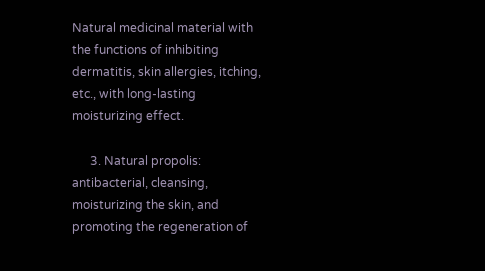Natural medicinal material with the functions of inhibiting dermatitis, skin allergies, itching, etc., with long-lasting moisturizing effect.

      3. Natural propolis: antibacterial, cleansing, moisturizing the skin, and promoting the regeneration of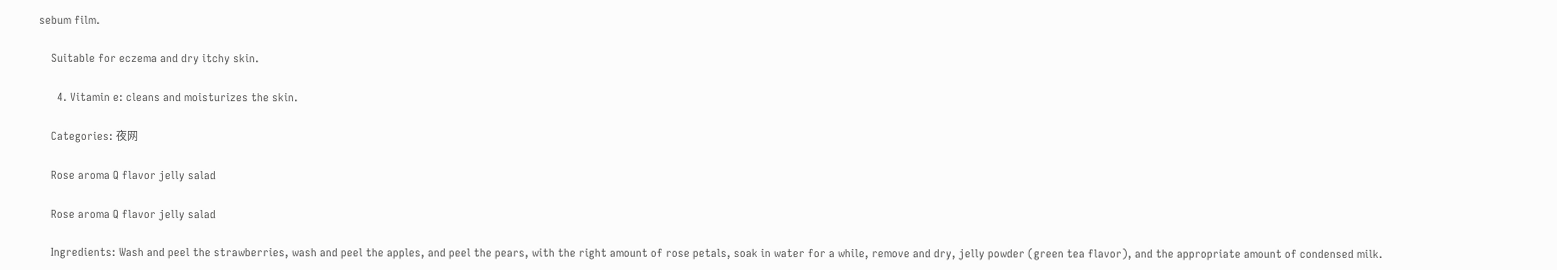sebum film.

    Suitable for eczema and dry itchy skin.

      4. Vitamin e: cleans and moisturizes the skin.

    Categories: 夜网

    Rose aroma Q flavor jelly salad

    Rose aroma Q flavor jelly salad

    Ingredients: Wash and peel the strawberries, wash and peel the apples, and peel the pears, with the right amount of rose petals, soak in water for a while, remove and dry, jelly powder (green tea flavor), and the appropriate amount of condensed milk.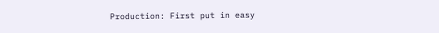Production: First put in easy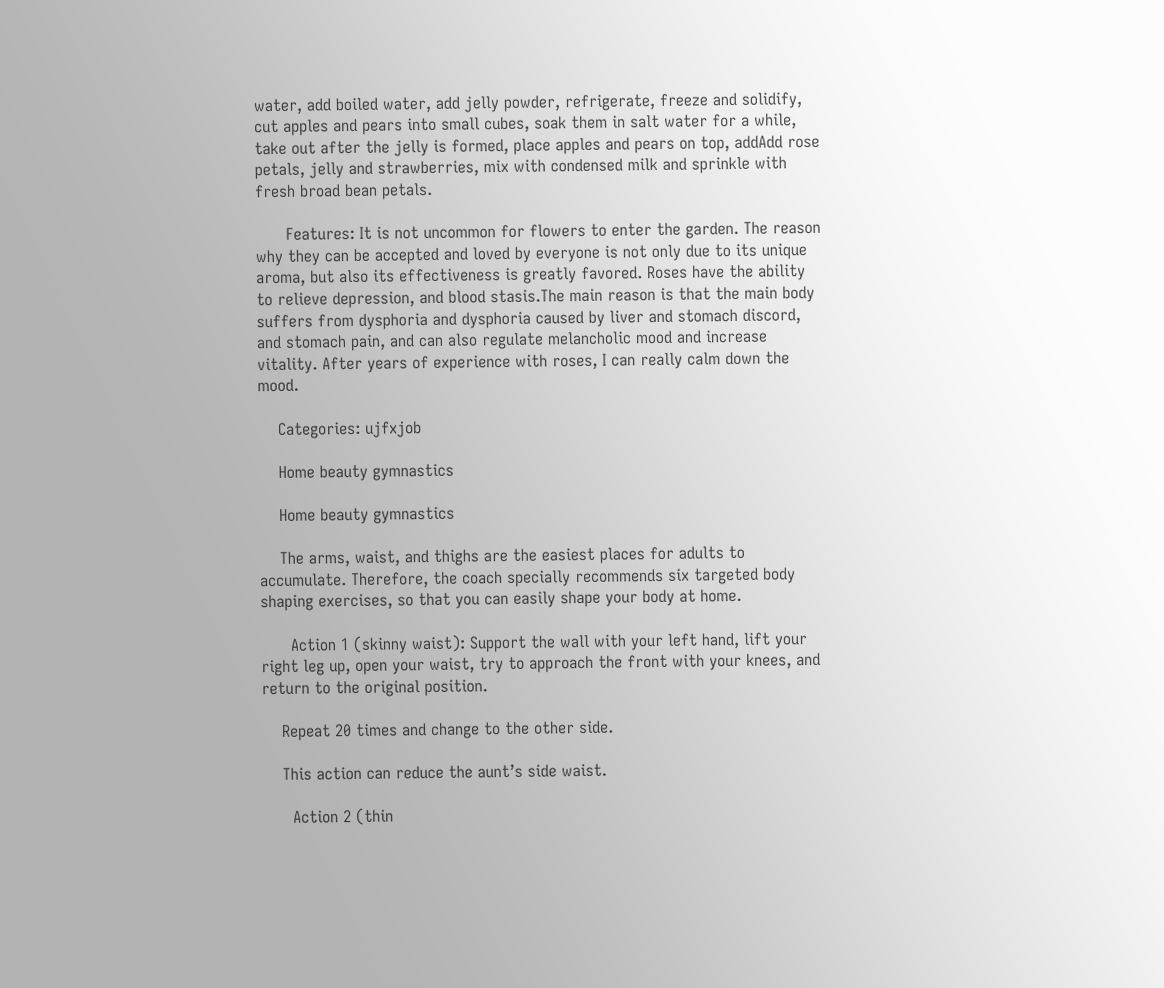water, add boiled water, add jelly powder, refrigerate, freeze and solidify, cut apples and pears into small cubes, soak them in salt water for a while, take out after the jelly is formed, place apples and pears on top, addAdd rose petals, jelly and strawberries, mix with condensed milk and sprinkle with fresh broad bean petals.

      Features: It is not uncommon for flowers to enter the garden. The reason why they can be accepted and loved by everyone is not only due to its unique aroma, but also its effectiveness is greatly favored. Roses have the ability to relieve depression, and blood stasis.The main reason is that the main body suffers from dysphoria and dysphoria caused by liver and stomach discord, and stomach pain, and can also regulate melancholic mood and increase vitality. After years of experience with roses, I can really calm down the mood.

    Categories: ujfxjob

    Home beauty gymnastics

    Home beauty gymnastics

    The arms, waist, and thighs are the easiest places for adults to accumulate. Therefore, the coach specially recommends six targeted body shaping exercises, so that you can easily shape your body at home.

      Action 1 (skinny waist): Support the wall with your left hand, lift your right leg up, open your waist, try to approach the front with your knees, and return to the original position.

    Repeat 20 times and change to the other side.

    This action can reduce the aunt’s side waist.

      Action 2 (thin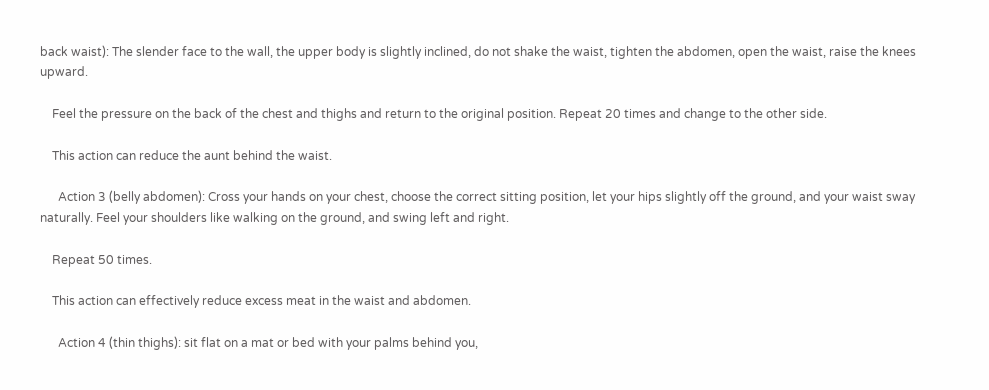back waist): The slender face to the wall, the upper body is slightly inclined, do not shake the waist, tighten the abdomen, open the waist, raise the knees upward.

    Feel the pressure on the back of the chest and thighs and return to the original position. Repeat 20 times and change to the other side.

    This action can reduce the aunt behind the waist.

      Action 3 (belly abdomen): Cross your hands on your chest, choose the correct sitting position, let your hips slightly off the ground, and your waist sway naturally. Feel your shoulders like walking on the ground, and swing left and right.

    Repeat 50 times.

    This action can effectively reduce excess meat in the waist and abdomen.

      Action 4 (thin thighs): sit flat on a mat or bed with your palms behind you,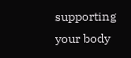supporting your body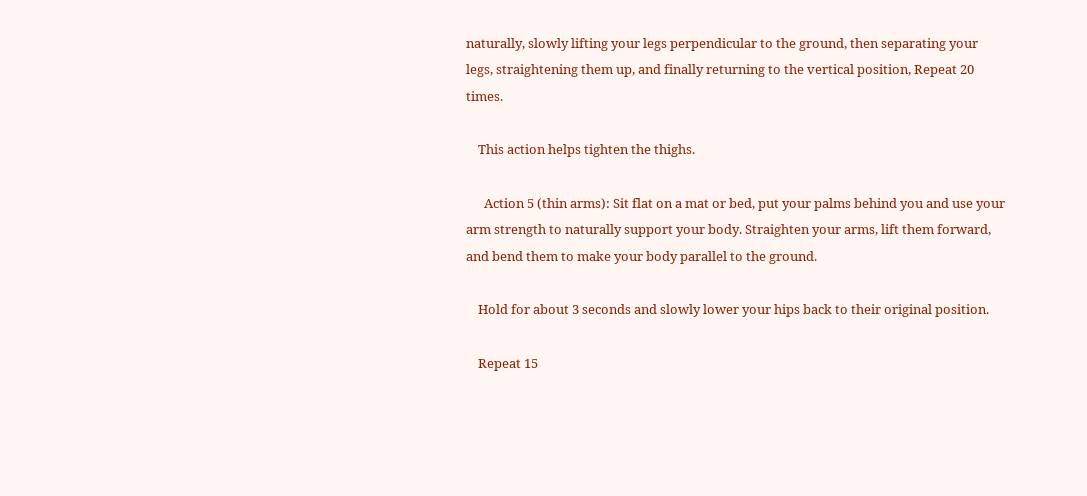naturally, slowly lifting your legs perpendicular to the ground, then separating your legs, straightening them up, and finally returning to the vertical position, Repeat 20 times.

    This action helps tighten the thighs.

      Action 5 (thin arms): Sit flat on a mat or bed, put your palms behind you and use your arm strength to naturally support your body. Straighten your arms, lift them forward, and bend them to make your body parallel to the ground.

    Hold for about 3 seconds and slowly lower your hips back to their original position.

    Repeat 15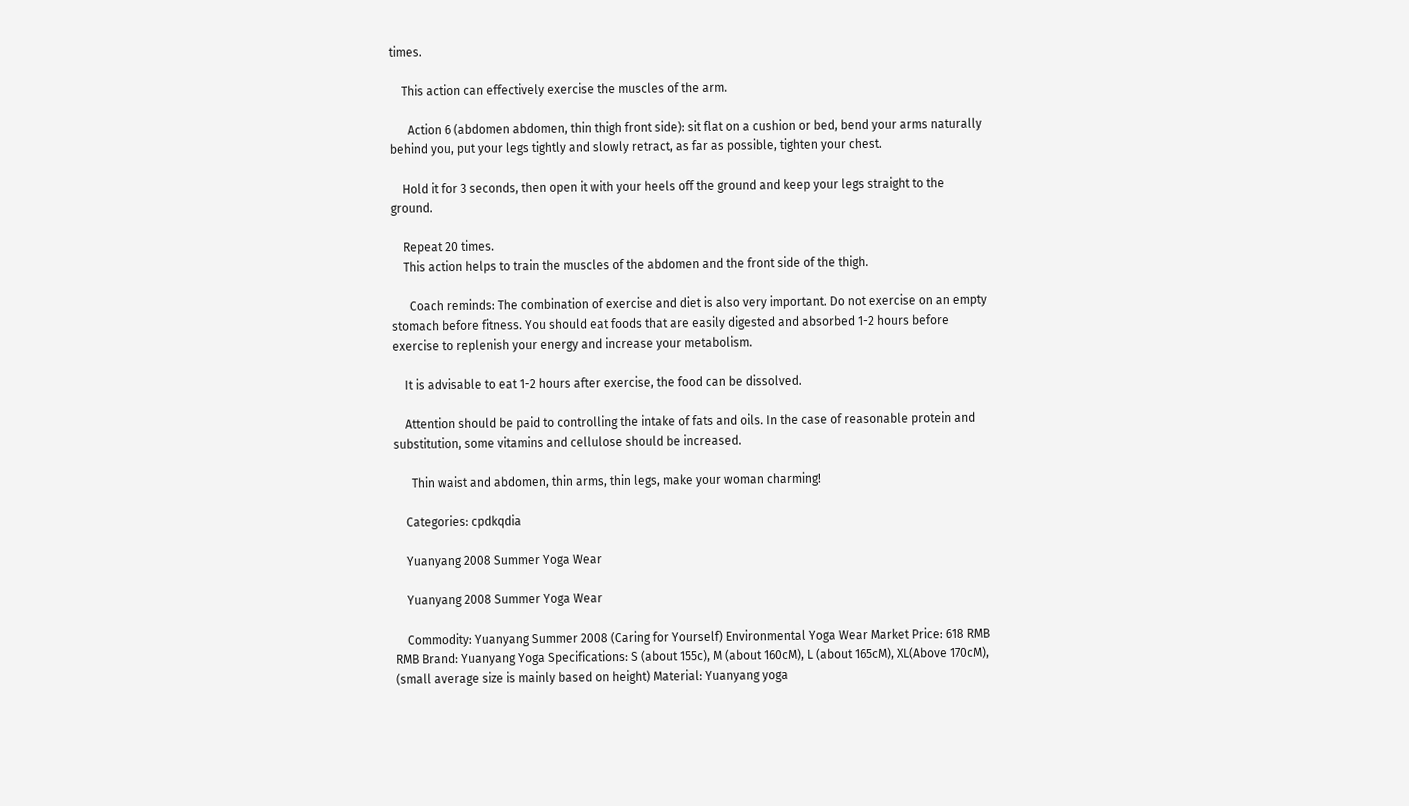times.

    This action can effectively exercise the muscles of the arm.

      Action 6 (abdomen abdomen, thin thigh front side): sit flat on a cushion or bed, bend your arms naturally behind you, put your legs tightly and slowly retract, as far as possible, tighten your chest.

    Hold it for 3 seconds, then open it with your heels off the ground and keep your legs straight to the ground.

    Repeat 20 times.
    This action helps to train the muscles of the abdomen and the front side of the thigh.

      Coach reminds: The combination of exercise and diet is also very important. Do not exercise on an empty stomach before fitness. You should eat foods that are easily digested and absorbed 1-2 hours before exercise to replenish your energy and increase your metabolism.

    It is advisable to eat 1-2 hours after exercise, the food can be dissolved.

    Attention should be paid to controlling the intake of fats and oils. In the case of reasonable protein and substitution, some vitamins and cellulose should be increased.

      Thin waist and abdomen, thin arms, thin legs, make your woman charming!

    Categories: cpdkqdia

    Yuanyang 2008 Summer Yoga Wear

    Yuanyang 2008 Summer Yoga Wear

    Commodity: Yuanyang Summer 2008 (Caring for Yourself) Environmental Yoga Wear Market Price: 618 RMB RMB Brand: Yuanyang Yoga Specifications: S (about 155c), M (about 160cM), L (about 165cM), XL(Above 170cM), (small average size is mainly based on height) Material: Yuanyang yoga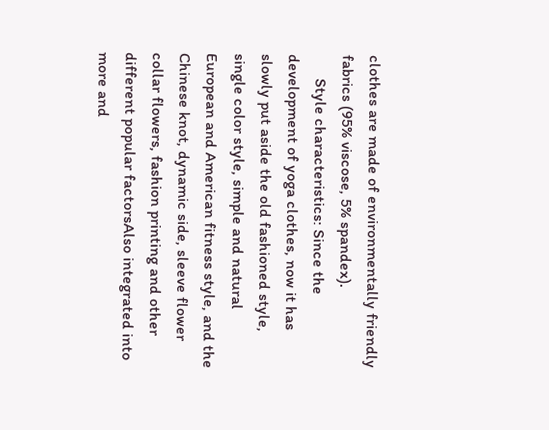clothes are made of environmentally friendly fabrics (95% viscose, 5% spandex).
      Style characteristics: Since the development of yoga clothes, now it has slowly put aside the old fashioned style, single color style, simple and natural European and American fitness style, and the Chinese knot, dynamic side, sleeve flower collar flowers, fashion printing and other different popular factorsAlso integrated into more and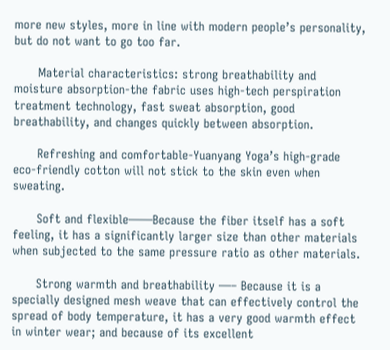more new styles, more in line with modern people’s personality, but do not want to go too far.

      Material characteristics: strong breathability and moisture absorption-the fabric uses high-tech perspiration treatment technology, fast sweat absorption, good breathability, and changes quickly between absorption.

      Refreshing and comfortable-Yuanyang Yoga’s high-grade eco-friendly cotton will not stick to the skin even when sweating.

      Soft and flexible——Because the fiber itself has a soft feeling, it has a significantly larger size than other materials when subjected to the same pressure ratio as other materials.

      Strong warmth and breathability —– Because it is a specially designed mesh weave that can effectively control the spread of body temperature, it has a very good warmth effect in winter wear; and because of its excellent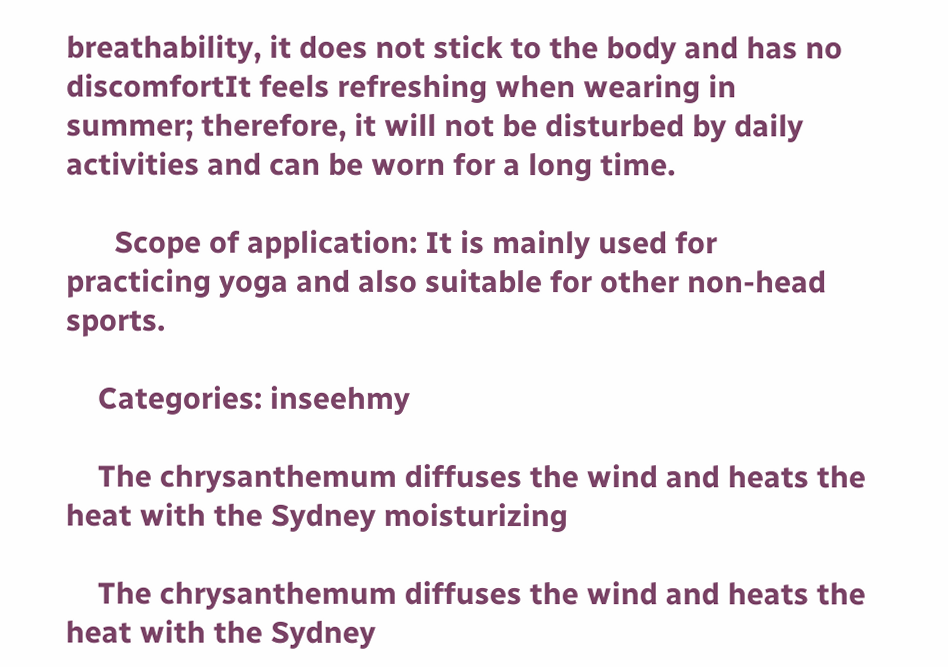breathability, it does not stick to the body and has no discomfortIt feels refreshing when wearing in summer; therefore, it will not be disturbed by daily activities and can be worn for a long time.

      Scope of application: It is mainly used for practicing yoga and also suitable for other non-head sports.

    Categories: inseehmy

    The chrysanthemum diffuses the wind and heats the heat with the Sydney moisturizing

    The chrysanthemum diffuses the wind and heats the heat with the Sydney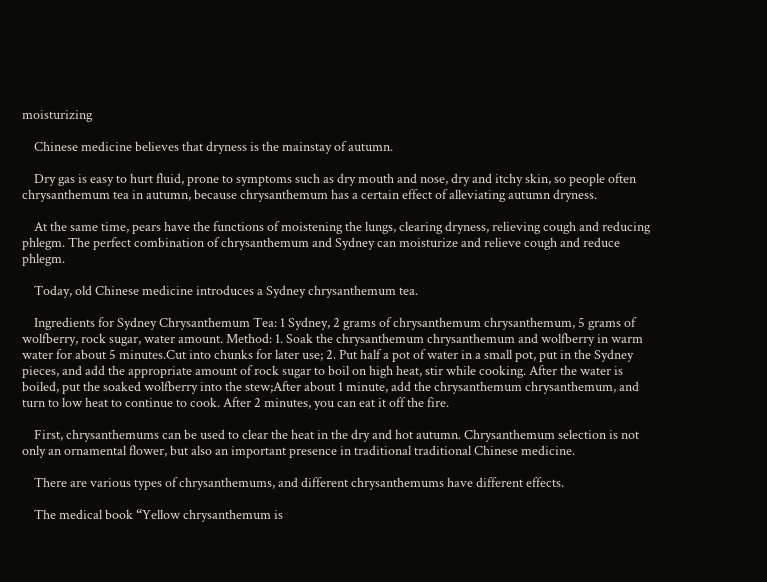moisturizing

    Chinese medicine believes that dryness is the mainstay of autumn.

    Dry gas is easy to hurt fluid, prone to symptoms such as dry mouth and nose, dry and itchy skin, so people often chrysanthemum tea in autumn, because chrysanthemum has a certain effect of alleviating autumn dryness.

    At the same time, pears have the functions of moistening the lungs, clearing dryness, relieving cough and reducing phlegm. The perfect combination of chrysanthemum and Sydney can moisturize and relieve cough and reduce phlegm.

    Today, old Chinese medicine introduces a Sydney chrysanthemum tea.

    Ingredients for Sydney Chrysanthemum Tea: 1 Sydney, 2 grams of chrysanthemum chrysanthemum, 5 grams of wolfberry, rock sugar, water amount. Method: 1. Soak the chrysanthemum chrysanthemum and wolfberry in warm water for about 5 minutes.Cut into chunks for later use; 2. Put half a pot of water in a small pot, put in the Sydney pieces, and add the appropriate amount of rock sugar to boil on high heat, stir while cooking. After the water is boiled, put the soaked wolfberry into the stew;After about 1 minute, add the chrysanthemum chrysanthemum, and turn to low heat to continue to cook. After 2 minutes, you can eat it off the fire.

    First, chrysanthemums can be used to clear the heat in the dry and hot autumn. Chrysanthemum selection is not only an ornamental flower, but also an important presence in traditional traditional Chinese medicine.

    There are various types of chrysanthemums, and different chrysanthemums have different effects.

    The medical book “Yellow chrysanthemum is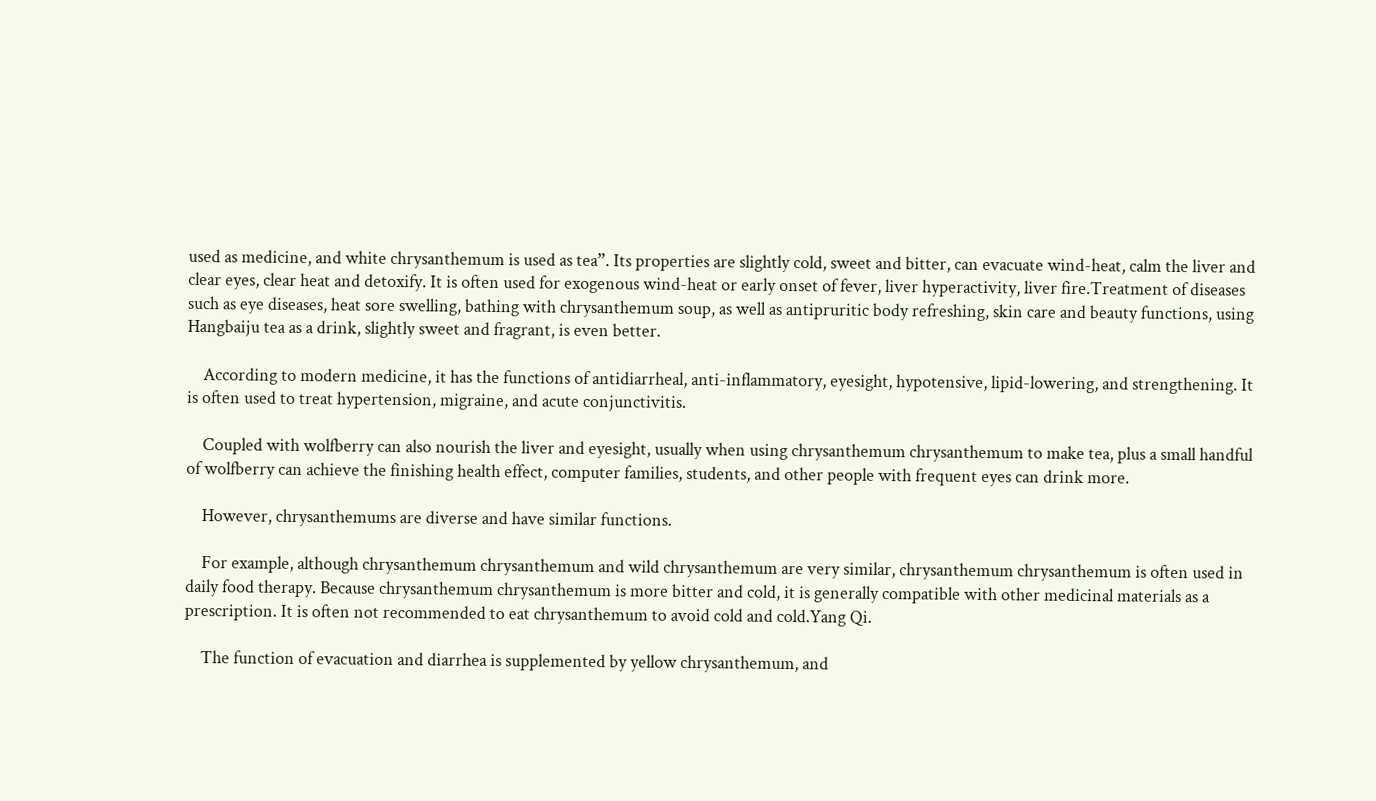used as medicine, and white chrysanthemum is used as tea”. Its properties are slightly cold, sweet and bitter, can evacuate wind-heat, calm the liver and clear eyes, clear heat and detoxify. It is often used for exogenous wind-heat or early onset of fever, liver hyperactivity, liver fire.Treatment of diseases such as eye diseases, heat sore swelling, bathing with chrysanthemum soup, as well as antipruritic body refreshing, skin care and beauty functions, using Hangbaiju tea as a drink, slightly sweet and fragrant, is even better.

    According to modern medicine, it has the functions of antidiarrheal, anti-inflammatory, eyesight, hypotensive, lipid-lowering, and strengthening. It is often used to treat hypertension, migraine, and acute conjunctivitis.

    Coupled with wolfberry can also nourish the liver and eyesight, usually when using chrysanthemum chrysanthemum to make tea, plus a small handful of wolfberry can achieve the finishing health effect, computer families, students, and other people with frequent eyes can drink more.

    However, chrysanthemums are diverse and have similar functions.

    For example, although chrysanthemum chrysanthemum and wild chrysanthemum are very similar, chrysanthemum chrysanthemum is often used in daily food therapy. Because chrysanthemum chrysanthemum is more bitter and cold, it is generally compatible with other medicinal materials as a prescription. It is often not recommended to eat chrysanthemum to avoid cold and cold.Yang Qi.

    The function of evacuation and diarrhea is supplemented by yellow chrysanthemum, and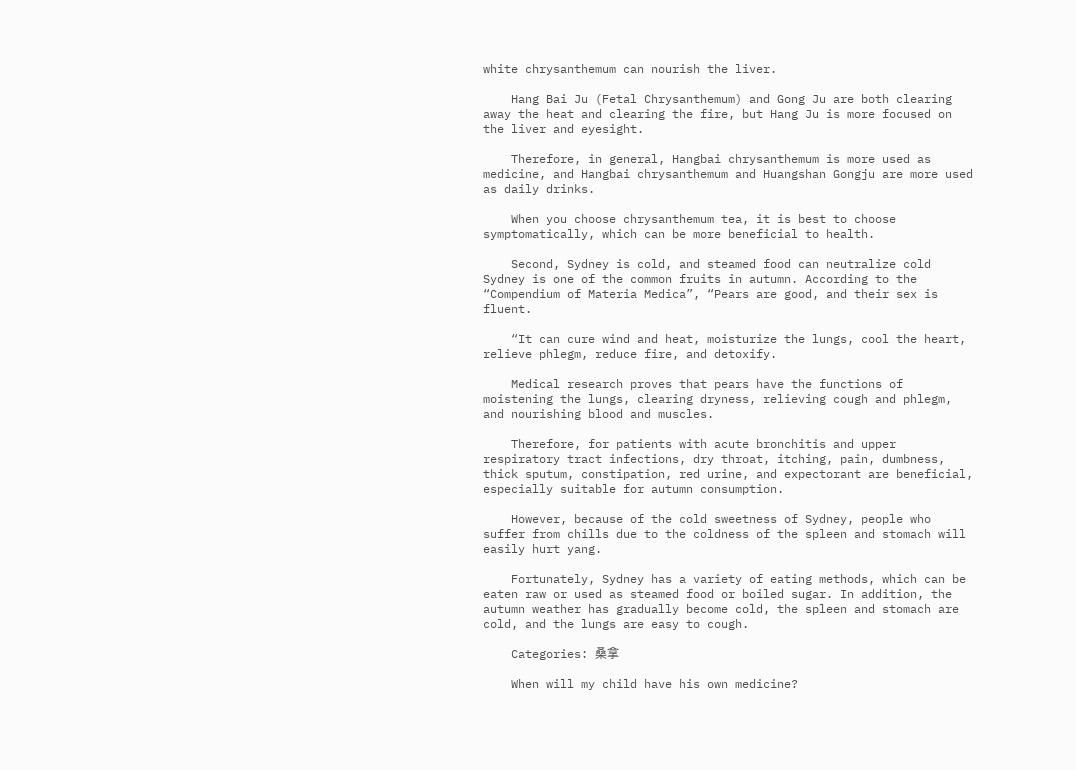white chrysanthemum can nourish the liver.

    Hang Bai Ju (Fetal Chrysanthemum) and Gong Ju are both clearing away the heat and clearing the fire, but Hang Ju is more focused on the liver and eyesight.

    Therefore, in general, Hangbai chrysanthemum is more used as medicine, and Hangbai chrysanthemum and Huangshan Gongju are more used as daily drinks.

    When you choose chrysanthemum tea, it is best to choose symptomatically, which can be more beneficial to health.

    Second, Sydney is cold, and steamed food can neutralize cold Sydney is one of the common fruits in autumn. According to the “Compendium of Materia Medica”, “Pears are good, and their sex is fluent.

    “It can cure wind and heat, moisturize the lungs, cool the heart, relieve phlegm, reduce fire, and detoxify.

    Medical research proves that pears have the functions of moistening the lungs, clearing dryness, relieving cough and phlegm, and nourishing blood and muscles.

    Therefore, for patients with acute bronchitis and upper respiratory tract infections, dry throat, itching, pain, dumbness, thick sputum, constipation, red urine, and expectorant are beneficial, especially suitable for autumn consumption.

    However, because of the cold sweetness of Sydney, people who suffer from chills due to the coldness of the spleen and stomach will easily hurt yang.

    Fortunately, Sydney has a variety of eating methods, which can be eaten raw or used as steamed food or boiled sugar. In addition, the autumn weather has gradually become cold, the spleen and stomach are cold, and the lungs are easy to cough.

    Categories: 桑拿

    When will my child have his own medicine?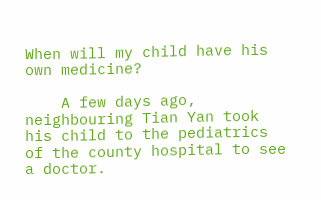When will my child have his own medicine?

    A few days ago, neighbouring Tian Yan took his child to the pediatrics of the county hospital to see a doctor.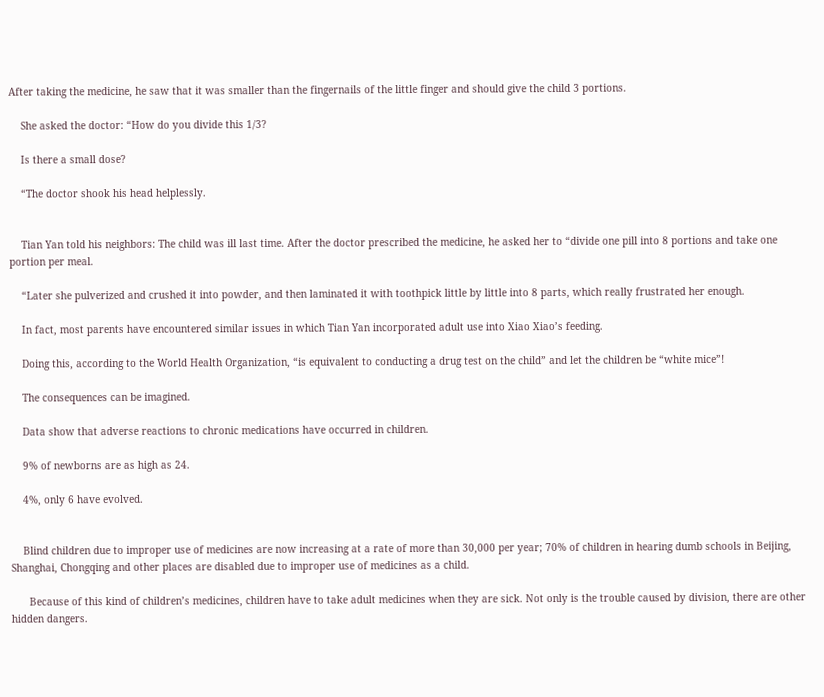After taking the medicine, he saw that it was smaller than the fingernails of the little finger and should give the child 3 portions.

    She asked the doctor: “How do you divide this 1/3?

    Is there a small dose?

    “The doctor shook his head helplessly.


    Tian Yan told his neighbors: The child was ill last time. After the doctor prescribed the medicine, he asked her to “divide one pill into 8 portions and take one portion per meal.

    “Later she pulverized and crushed it into powder, and then laminated it with toothpick little by little into 8 parts, which really frustrated her enough.

    In fact, most parents have encountered similar issues in which Tian Yan incorporated adult use into Xiao Xiao’s feeding.

    Doing this, according to the World Health Organization, “is equivalent to conducting a drug test on the child” and let the children be “white mice”!

    The consequences can be imagined.

    Data show that adverse reactions to chronic medications have occurred in children.

    9% of newborns are as high as 24.

    4%, only 6 have evolved.


    Blind children due to improper use of medicines are now increasing at a rate of more than 30,000 per year; 70% of children in hearing dumb schools in Beijing, Shanghai, Chongqing and other places are disabled due to improper use of medicines as a child.

      Because of this kind of children’s medicines, children have to take adult medicines when they are sick. Not only is the trouble caused by division, there are other hidden dangers.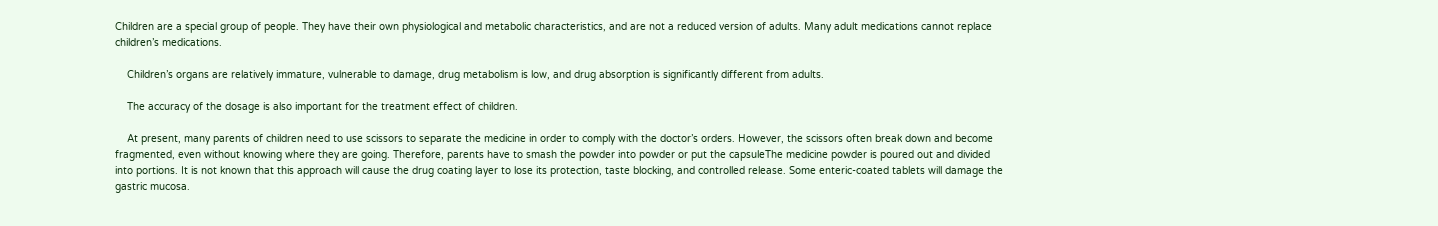Children are a special group of people. They have their own physiological and metabolic characteristics, and are not a reduced version of adults. Many adult medications cannot replace children’s medications.

    Children’s organs are relatively immature, vulnerable to damage, drug metabolism is low, and drug absorption is significantly different from adults.

    The accuracy of the dosage is also important for the treatment effect of children.

    At present, many parents of children need to use scissors to separate the medicine in order to comply with the doctor’s orders. However, the scissors often break down and become fragmented, even without knowing where they are going. Therefore, parents have to smash the powder into powder or put the capsuleThe medicine powder is poured out and divided into portions. It is not known that this approach will cause the drug coating layer to lose its protection, taste blocking, and controlled release. Some enteric-coated tablets will damage the gastric mucosa.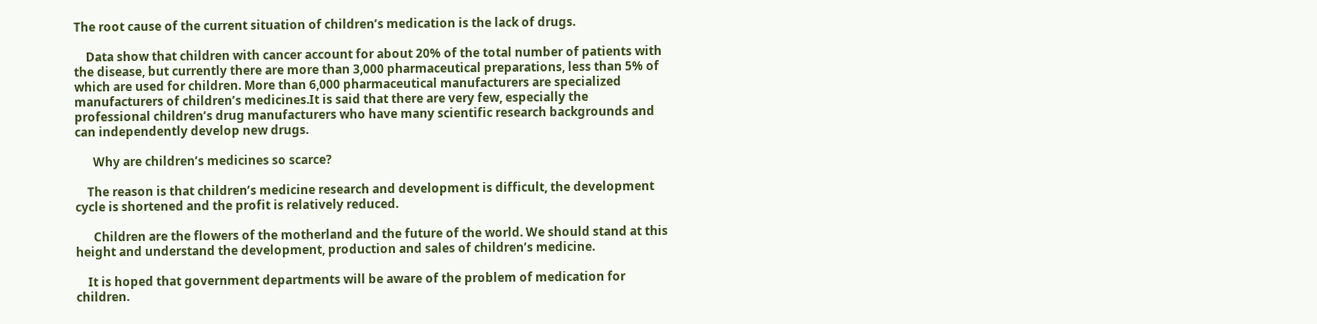The root cause of the current situation of children’s medication is the lack of drugs.

    Data show that children with cancer account for about 20% of the total number of patients with the disease, but currently there are more than 3,000 pharmaceutical preparations, less than 5% of which are used for children. More than 6,000 pharmaceutical manufacturers are specialized manufacturers of children’s medicines.It is said that there are very few, especially the professional children’s drug manufacturers who have many scientific research backgrounds and can independently develop new drugs.

      Why are children’s medicines so scarce?

    The reason is that children’s medicine research and development is difficult, the development cycle is shortened and the profit is relatively reduced.

      Children are the flowers of the motherland and the future of the world. We should stand at this height and understand the development, production and sales of children’s medicine.

    It is hoped that government departments will be aware of the problem of medication for children.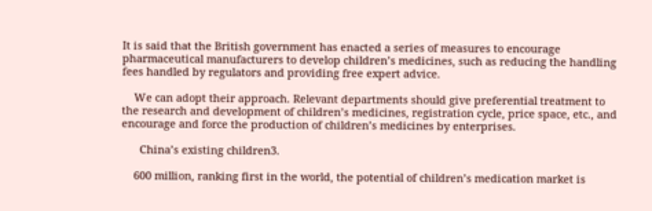It is said that the British government has enacted a series of measures to encourage pharmaceutical manufacturers to develop children’s medicines, such as reducing the handling fees handled by regulators and providing free expert advice.

    We can adopt their approach. Relevant departments should give preferential treatment to the research and development of children’s medicines, registration cycle, price space, etc., and encourage and force the production of children’s medicines by enterprises.

      China’s existing children3.

    600 million, ranking first in the world, the potential of children’s medication market is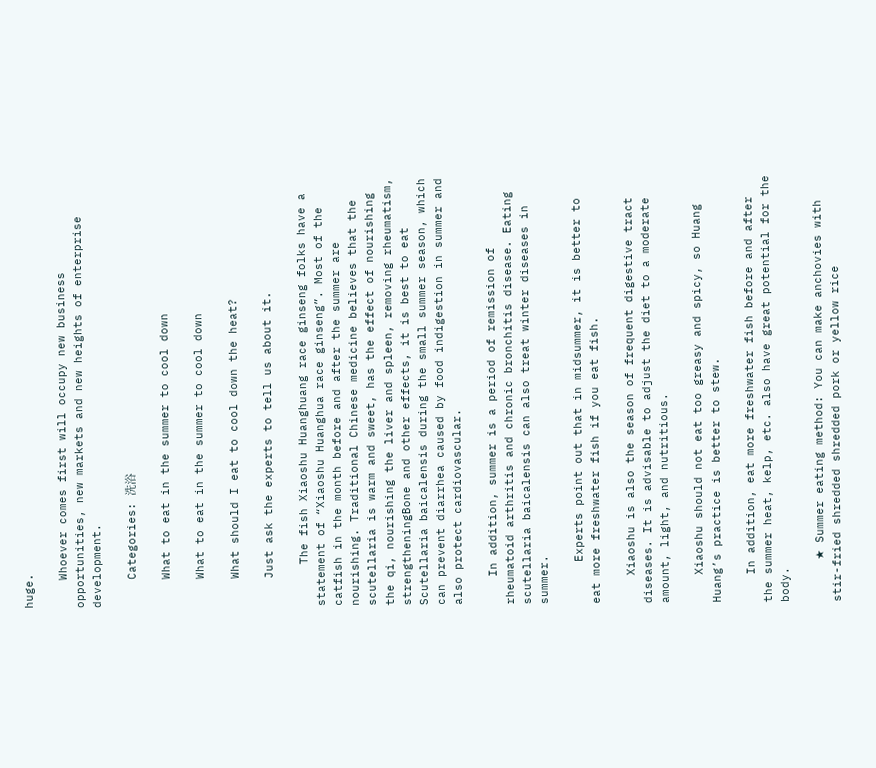huge.

    Whoever comes first will occupy new business opportunities, new markets and new heights of enterprise development.

    Categories: 洗浴

    What to eat in the summer to cool down

    What to eat in the summer to cool down

    What should I eat to cool down the heat?

    Just ask the experts to tell us about it.

      The fish Xiaoshu Huanghuang race ginseng folks have a statement of “Xiaoshu Huanghua race ginseng”. Most of the catfish in the month before and after the summer are nourishing. Traditional Chinese medicine believes that the scutellaria is warm and sweet, has the effect of nourishing the qi, nourishing the liver and spleen, removing rheumatism, strengtheningBone and other effects, it is best to eat Scutellaria baicalensis during the small summer season, which can prevent diarrhea caused by food indigestion in summer and also protect cardiovascular.

    In addition, summer is a period of remission of rheumatoid arthritis and chronic bronchitis disease. Eating scutellaria baicalensis can also treat winter diseases in summer.

      Experts point out that in midsummer, it is better to eat more freshwater fish if you eat fish.

    Xiaoshu is also the season of frequent digestive tract diseases. It is advisable to adjust the diet to a moderate amount, light, and nutritious.

    Xiaoshu should not eat too greasy and spicy, so Huang Huang’s practice is better to stew.

    In addition, eat more freshwater fish before and after the summer heat, kelp, etc. also have great potential for the body.

      ★ Summer eating method: You can make anchovies with stir-fried shredded shredded pork or yellow rice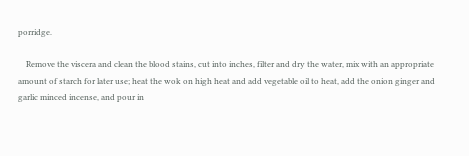porridge.

    Remove the viscera and clean the blood stains, cut into inches, filter and dry the water, mix with an appropriate amount of starch for later use; heat the wok on high heat and add vegetable oil to heat, add the onion ginger and garlic minced incense, and pour in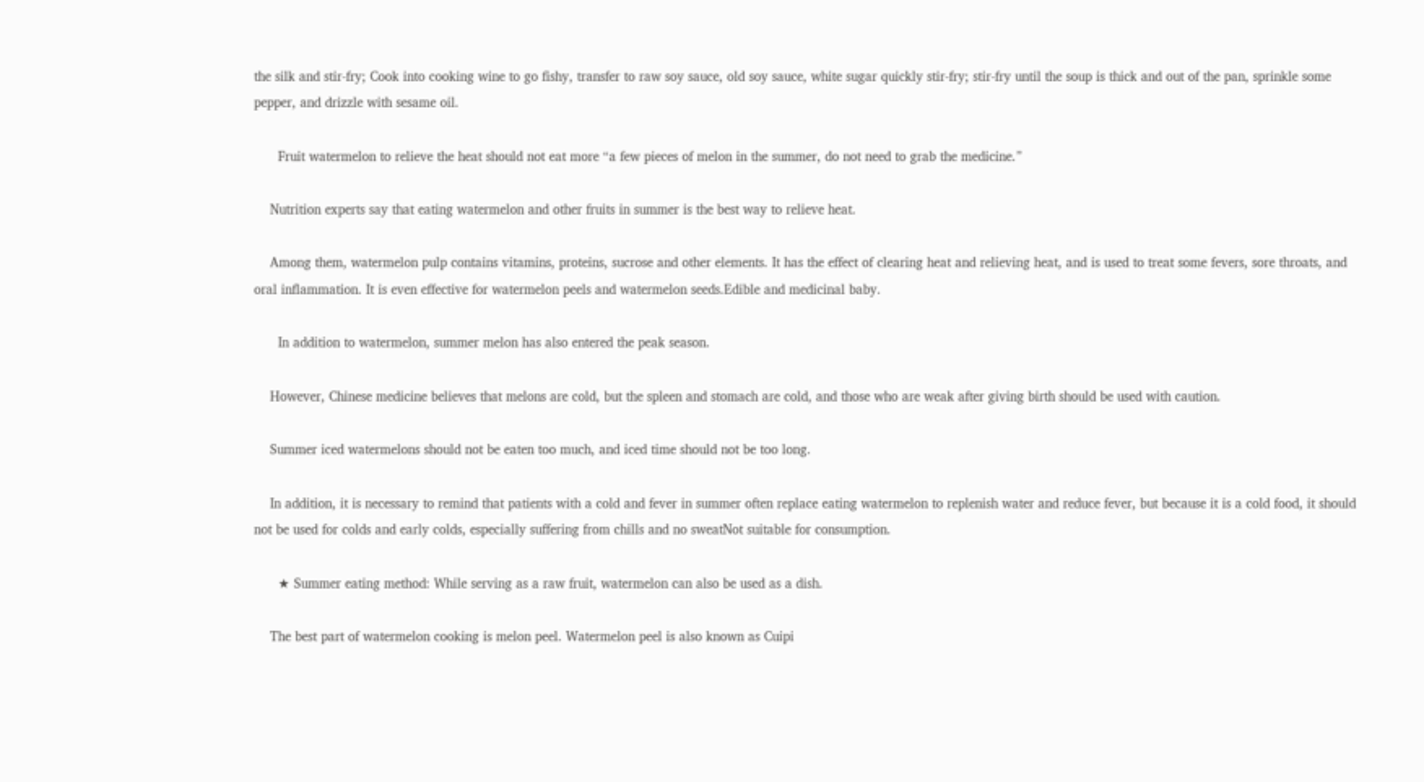the silk and stir-fry; Cook into cooking wine to go fishy, transfer to raw soy sauce, old soy sauce, white sugar quickly stir-fry; stir-fry until the soup is thick and out of the pan, sprinkle some pepper, and drizzle with sesame oil.

      Fruit watermelon to relieve the heat should not eat more “a few pieces of melon in the summer, do not need to grab the medicine.”

    Nutrition experts say that eating watermelon and other fruits in summer is the best way to relieve heat.

    Among them, watermelon pulp contains vitamins, proteins, sucrose and other elements. It has the effect of clearing heat and relieving heat, and is used to treat some fevers, sore throats, and oral inflammation. It is even effective for watermelon peels and watermelon seeds.Edible and medicinal baby.

      In addition to watermelon, summer melon has also entered the peak season.

    However, Chinese medicine believes that melons are cold, but the spleen and stomach are cold, and those who are weak after giving birth should be used with caution.

    Summer iced watermelons should not be eaten too much, and iced time should not be too long.

    In addition, it is necessary to remind that patients with a cold and fever in summer often replace eating watermelon to replenish water and reduce fever, but because it is a cold food, it should not be used for colds and early colds, especially suffering from chills and no sweatNot suitable for consumption.

      ★ Summer eating method: While serving as a raw fruit, watermelon can also be used as a dish.

    The best part of watermelon cooking is melon peel. Watermelon peel is also known as Cuipi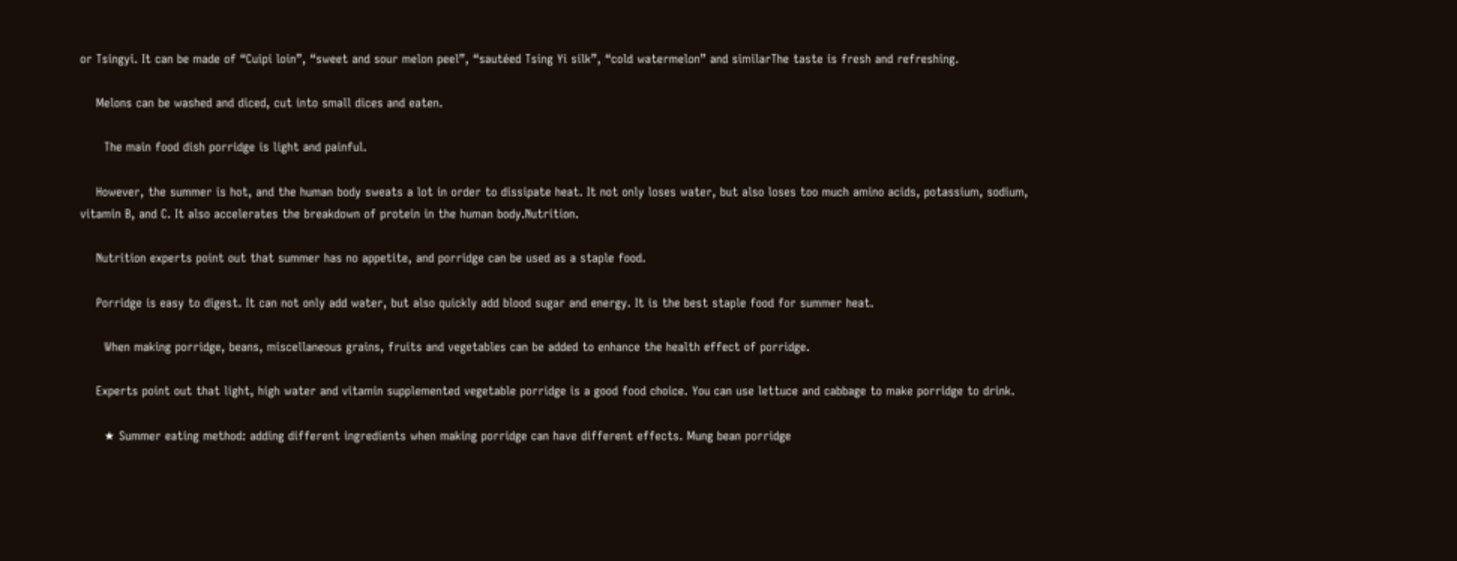or Tsingyi. It can be made of “Cuipi loin”, “sweet and sour melon peel”, “sautéed Tsing Yi silk”, “cold watermelon” and similarThe taste is fresh and refreshing.

    Melons can be washed and diced, cut into small dices and eaten.

      The main food dish porridge is light and painful.

    However, the summer is hot, and the human body sweats a lot in order to dissipate heat. It not only loses water, but also loses too much amino acids, potassium, sodium, vitamin B, and C. It also accelerates the breakdown of protein in the human body.Nutrition.

    Nutrition experts point out that summer has no appetite, and porridge can be used as a staple food.

    Porridge is easy to digest. It can not only add water, but also quickly add blood sugar and energy. It is the best staple food for summer heat.

      When making porridge, beans, miscellaneous grains, fruits and vegetables can be added to enhance the health effect of porridge.

    Experts point out that light, high water and vitamin supplemented vegetable porridge is a good food choice. You can use lettuce and cabbage to make porridge to drink.

      ★ Summer eating method: adding different ingredients when making porridge can have different effects. Mung bean porridge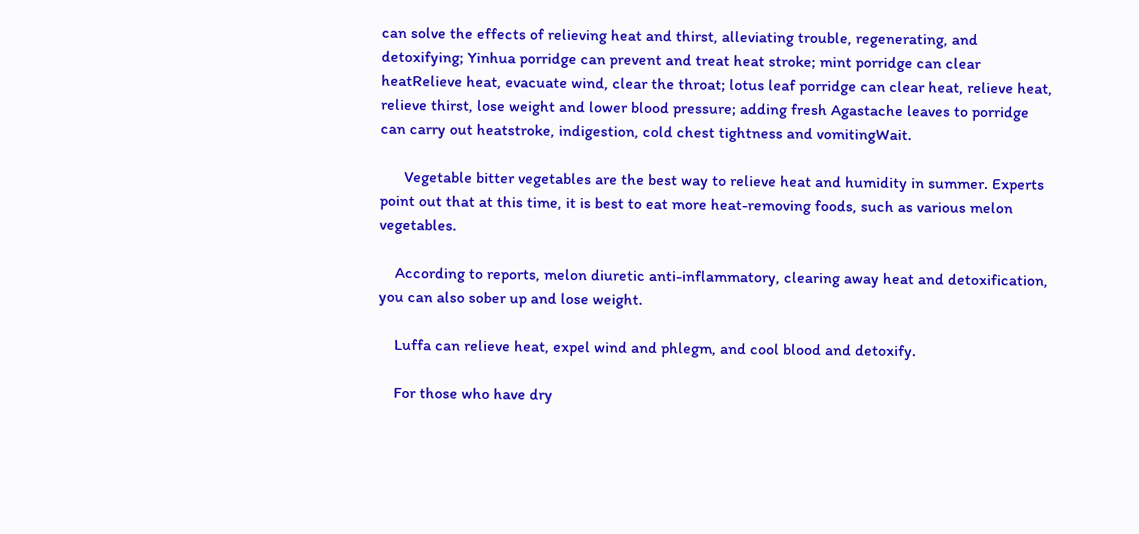can solve the effects of relieving heat and thirst, alleviating trouble, regenerating, and detoxifying; Yinhua porridge can prevent and treat heat stroke; mint porridge can clear heatRelieve heat, evacuate wind, clear the throat; lotus leaf porridge can clear heat, relieve heat, relieve thirst, lose weight and lower blood pressure; adding fresh Agastache leaves to porridge can carry out heatstroke, indigestion, cold chest tightness and vomitingWait.

      Vegetable bitter vegetables are the best way to relieve heat and humidity in summer. Experts point out that at this time, it is best to eat more heat-removing foods, such as various melon vegetables.

    According to reports, melon diuretic anti-inflammatory, clearing away heat and detoxification, you can also sober up and lose weight.

    Luffa can relieve heat, expel wind and phlegm, and cool blood and detoxify.

    For those who have dry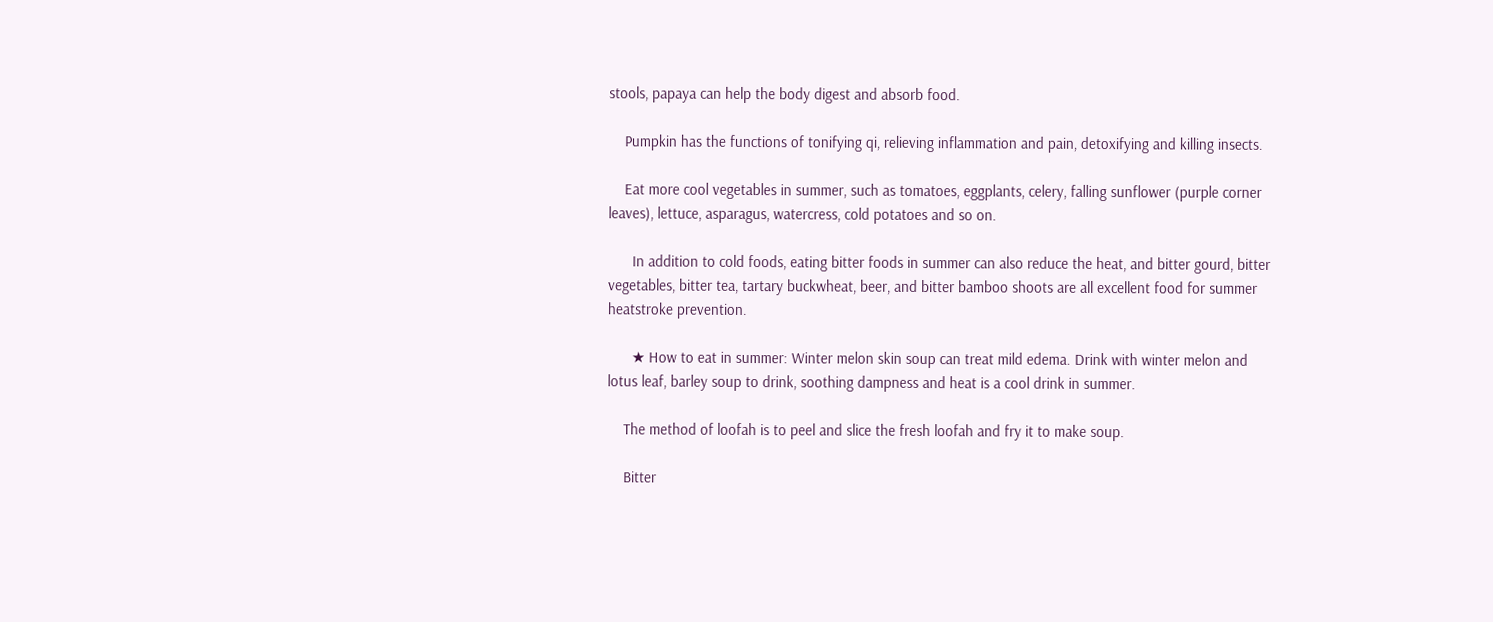stools, papaya can help the body digest and absorb food.

    Pumpkin has the functions of tonifying qi, relieving inflammation and pain, detoxifying and killing insects.

    Eat more cool vegetables in summer, such as tomatoes, eggplants, celery, falling sunflower (purple corner leaves), lettuce, asparagus, watercress, cold potatoes and so on.

      In addition to cold foods, eating bitter foods in summer can also reduce the heat, and bitter gourd, bitter vegetables, bitter tea, tartary buckwheat, beer, and bitter bamboo shoots are all excellent food for summer heatstroke prevention.

      ★ How to eat in summer: Winter melon skin soup can treat mild edema. Drink with winter melon and lotus leaf, barley soup to drink, soothing dampness and heat is a cool drink in summer.

    The method of loofah is to peel and slice the fresh loofah and fry it to make soup.

    Bitter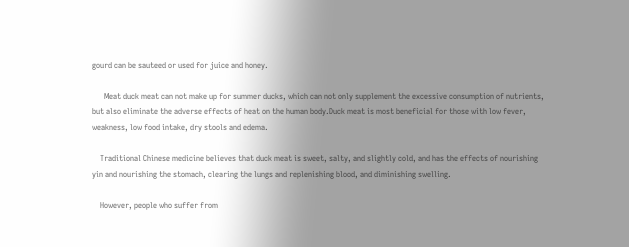gourd can be sauteed or used for juice and honey.

      Meat duck meat can not make up for summer ducks, which can not only supplement the excessive consumption of nutrients, but also eliminate the adverse effects of heat on the human body.Duck meat is most beneficial for those with low fever, weakness, low food intake, dry stools and edema.

    Traditional Chinese medicine believes that duck meat is sweet, salty, and slightly cold, and has the effects of nourishing yin and nourishing the stomach, clearing the lungs and replenishing blood, and diminishing swelling.

    However, people who suffer from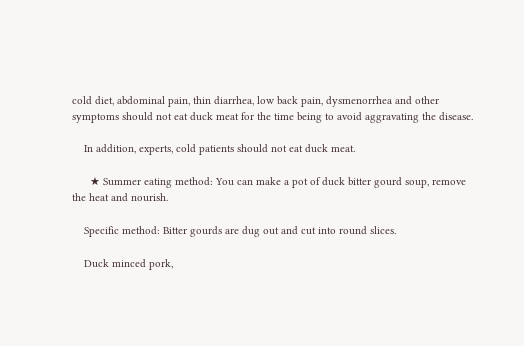cold diet, abdominal pain, thin diarrhea, low back pain, dysmenorrhea and other symptoms should not eat duck meat for the time being to avoid aggravating the disease.

    In addition, experts, cold patients should not eat duck meat.

      ★ Summer eating method: You can make a pot of duck bitter gourd soup, remove the heat and nourish.

    Specific method: Bitter gourds are dug out and cut into round slices.

    Duck minced pork,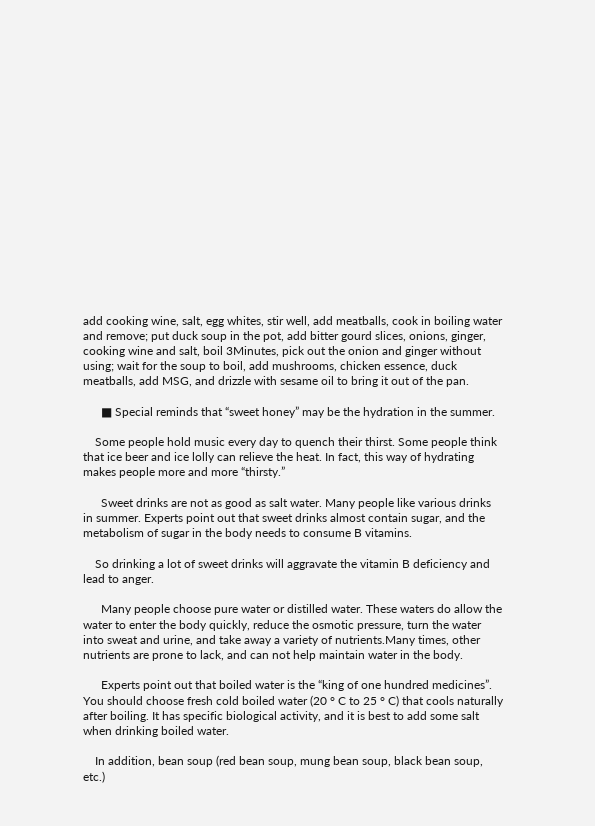add cooking wine, salt, egg whites, stir well, add meatballs, cook in boiling water and remove; put duck soup in the pot, add bitter gourd slices, onions, ginger, cooking wine and salt, boil 3Minutes, pick out the onion and ginger without using; wait for the soup to boil, add mushrooms, chicken essence, duck meatballs, add MSG, and drizzle with sesame oil to bring it out of the pan.

      ■ Special reminds that “sweet honey” may be the hydration in the summer.

    Some people hold music every day to quench their thirst. Some people think that ice beer and ice lolly can relieve the heat. In fact, this way of hydrating makes people more and more “thirsty.”

      Sweet drinks are not as good as salt water. Many people like various drinks in summer. Experts point out that sweet drinks almost contain sugar, and the metabolism of sugar in the body needs to consume B vitamins.

    So drinking a lot of sweet drinks will aggravate the vitamin B deficiency and lead to anger.

      Many people choose pure water or distilled water. These waters do allow the water to enter the body quickly, reduce the osmotic pressure, turn the water into sweat and urine, and take away a variety of nutrients.Many times, other nutrients are prone to lack, and can not help maintain water in the body.

      Experts point out that boiled water is the “king of one hundred medicines”. You should choose fresh cold boiled water (20 ° C to 25 ° C) that cools naturally after boiling. It has specific biological activity, and it is best to add some salt when drinking boiled water.

    In addition, bean soup (red bean soup, mung bean soup, black bean soup, etc.)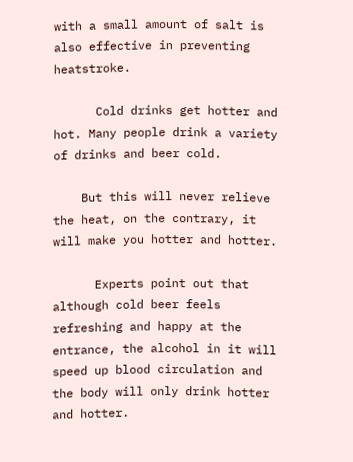with a small amount of salt is also effective in preventing heatstroke.

      Cold drinks get hotter and hot. Many people drink a variety of drinks and beer cold.

    But this will never relieve the heat, on the contrary, it will make you hotter and hotter.

      Experts point out that although cold beer feels refreshing and happy at the entrance, the alcohol in it will speed up blood circulation and the body will only drink hotter and hotter.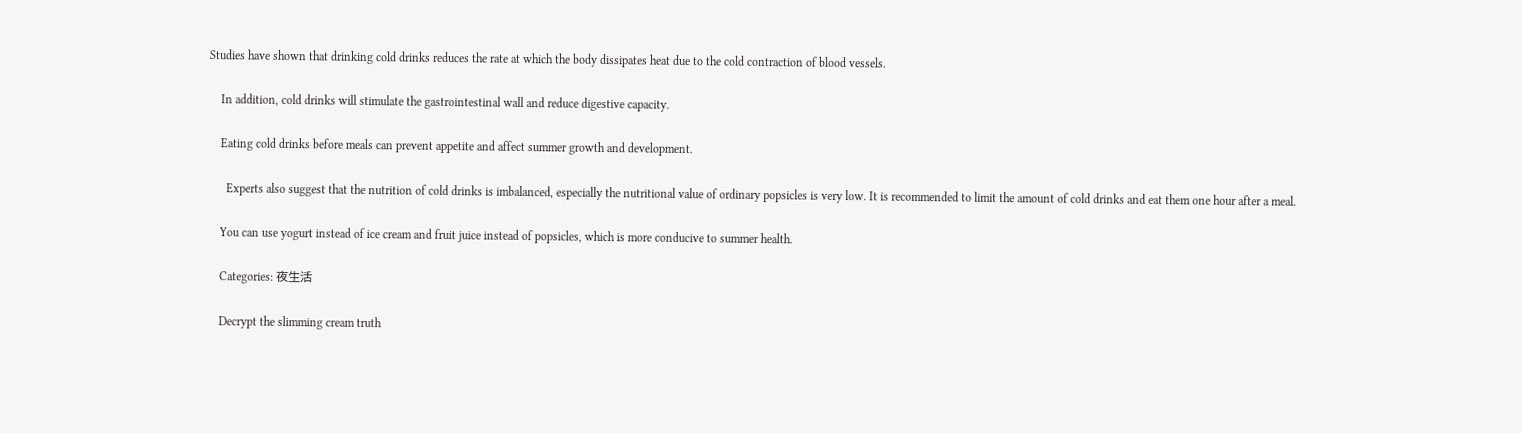Studies have shown that drinking cold drinks reduces the rate at which the body dissipates heat due to the cold contraction of blood vessels.

    In addition, cold drinks will stimulate the gastrointestinal wall and reduce digestive capacity.

    Eating cold drinks before meals can prevent appetite and affect summer growth and development.

      Experts also suggest that the nutrition of cold drinks is imbalanced, especially the nutritional value of ordinary popsicles is very low. It is recommended to limit the amount of cold drinks and eat them one hour after a meal.

    You can use yogurt instead of ice cream and fruit juice instead of popsicles, which is more conducive to summer health.

    Categories: 夜生活

    Decrypt the slimming cream truth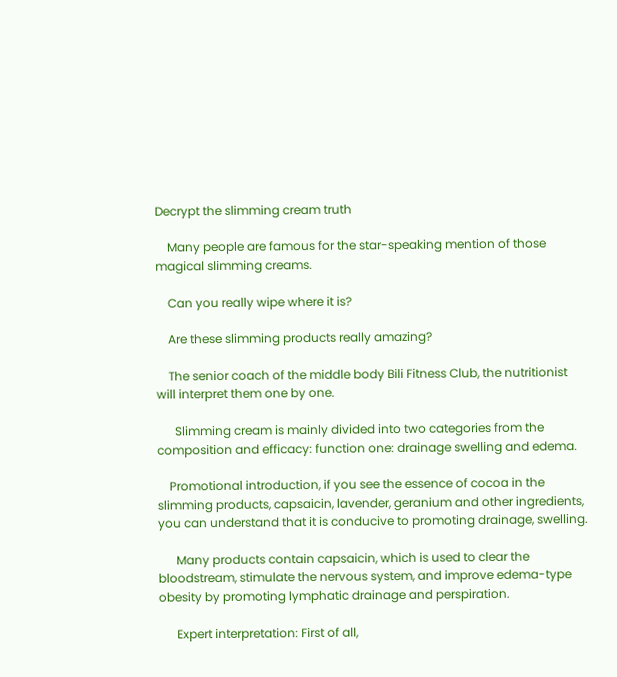Decrypt the slimming cream truth

    Many people are famous for the star-speaking mention of those magical slimming creams.

    Can you really wipe where it is?

    Are these slimming products really amazing?

    The senior coach of the middle body Bili Fitness Club, the nutritionist will interpret them one by one.

      Slimming cream is mainly divided into two categories from the composition and efficacy: function one: drainage swelling and edema.

    Promotional introduction, if you see the essence of cocoa in the slimming products, capsaicin, lavender, geranium and other ingredients, you can understand that it is conducive to promoting drainage, swelling.

      Many products contain capsaicin, which is used to clear the bloodstream, stimulate the nervous system, and improve edema-type obesity by promoting lymphatic drainage and perspiration.

      Expert interpretation: First of all,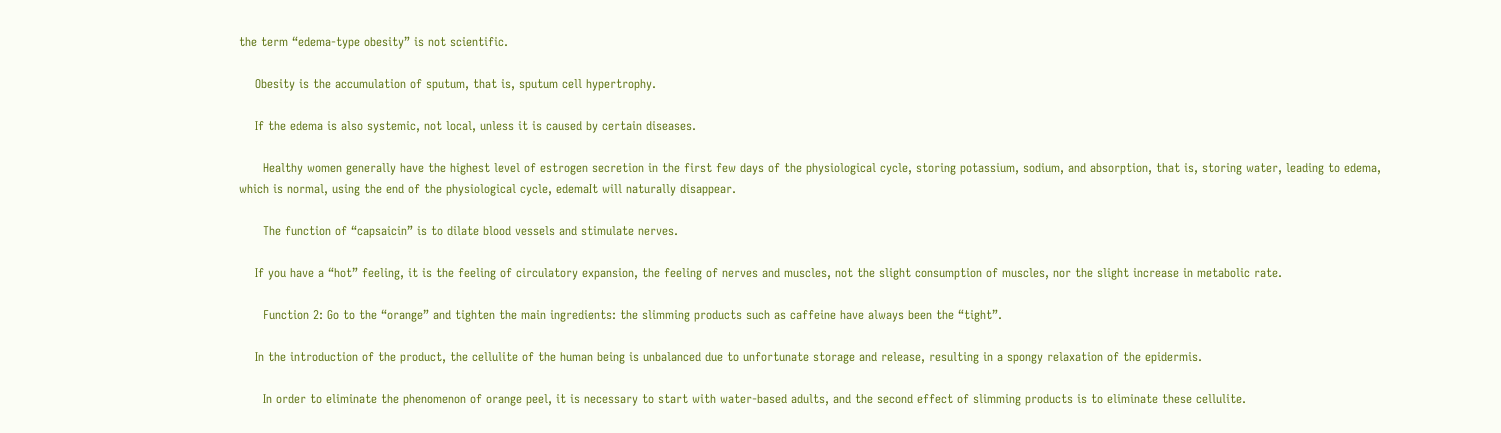the term “edema-type obesity” is not scientific.

    Obesity is the accumulation of sputum, that is, sputum cell hypertrophy.

    If the edema is also systemic, not local, unless it is caused by certain diseases.

      Healthy women generally have the highest level of estrogen secretion in the first few days of the physiological cycle, storing potassium, sodium, and absorption, that is, storing water, leading to edema, which is normal, using the end of the physiological cycle, edemaIt will naturally disappear.

      The function of “capsaicin” is to dilate blood vessels and stimulate nerves.

    If you have a “hot” feeling, it is the feeling of circulatory expansion, the feeling of nerves and muscles, not the slight consumption of muscles, nor the slight increase in metabolic rate.

      Function 2: Go to the “orange” and tighten the main ingredients: the slimming products such as caffeine have always been the “tight”.

    In the introduction of the product, the cellulite of the human being is unbalanced due to unfortunate storage and release, resulting in a spongy relaxation of the epidermis.

      In order to eliminate the phenomenon of orange peel, it is necessary to start with water-based adults, and the second effect of slimming products is to eliminate these cellulite.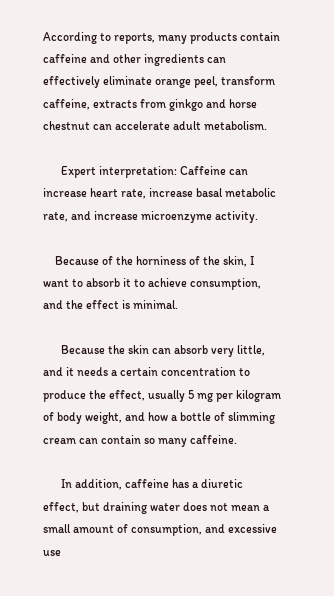According to reports, many products contain caffeine and other ingredients can effectively eliminate orange peel, transform caffeine, extracts from ginkgo and horse chestnut can accelerate adult metabolism.

      Expert interpretation: Caffeine can increase heart rate, increase basal metabolic rate, and increase microenzyme activity.

    Because of the horniness of the skin, I want to absorb it to achieve consumption, and the effect is minimal.

      Because the skin can absorb very little, and it needs a certain concentration to produce the effect, usually 5 mg per kilogram of body weight, and how a bottle of slimming cream can contain so many caffeine.

      In addition, caffeine has a diuretic effect, but draining water does not mean a small amount of consumption, and excessive use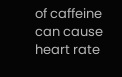of caffeine can cause heart rate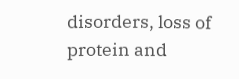disorders, loss of protein and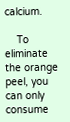calcium.

    To eliminate the orange peel, you can only consume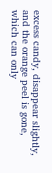excess candy, disappear slightly, and the orange peel is gone, which can only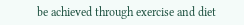be achieved through exercise and diet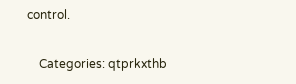control.

    Categories: qtprkxthb